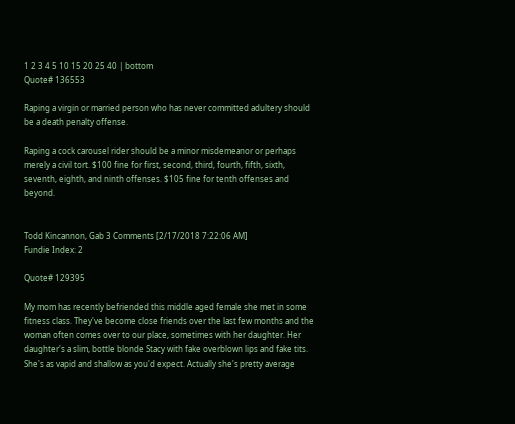1 2 3 4 5 10 15 20 25 40 | bottom
Quote# 136553

Raping a virgin or married person who has never committed adultery should be a death penalty offense.

Raping a cock carousel rider should be a minor misdemeanor or perhaps merely a civil tort. $100 fine for first, second, third, fourth, fifth, sixth, seventh, eighth, and ninth offenses. $105 fine for tenth offenses and beyond.


Todd Kincannon, Gab 3 Comments [2/17/2018 7:22:06 AM]
Fundie Index: 2

Quote# 129395

My mom has recently befriended this middle aged female she met in some fitness class. They've become close friends over the last few months and the woman often comes over to our place, sometimes with her daughter. Her daughter's a slim, bottle blonde Stacy with fake overblown lips and fake tits. She's as vapid and shallow as you'd expect. Actually she's pretty average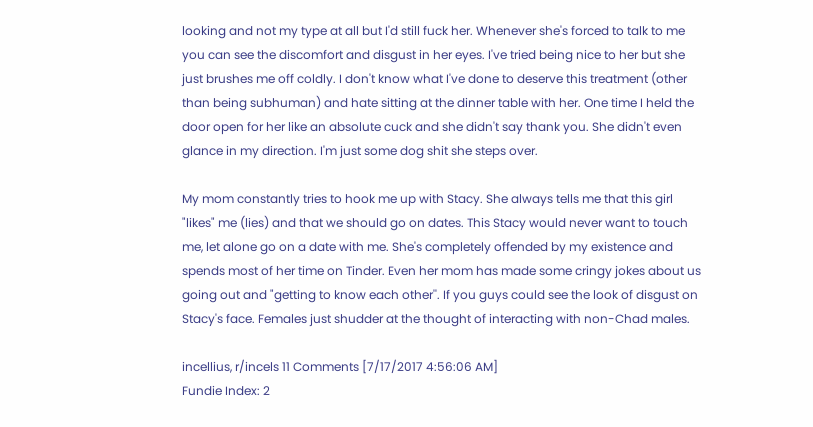looking and not my type at all but I'd still fuck her. Whenever she's forced to talk to me you can see the discomfort and disgust in her eyes. I've tried being nice to her but she just brushes me off coldly. I don't know what I've done to deserve this treatment (other than being subhuman) and hate sitting at the dinner table with her. One time I held the door open for her like an absolute cuck and she didn't say thank you. She didn't even glance in my direction. I'm just some dog shit she steps over.

My mom constantly tries to hook me up with Stacy. She always tells me that this girl "likes" me (lies) and that we should go on dates. This Stacy would never want to touch me, let alone go on a date with me. She's completely offended by my existence and spends most of her time on Tinder. Even her mom has made some cringy jokes about us going out and "getting to know each other''. If you guys could see the look of disgust on Stacy's face. Females just shudder at the thought of interacting with non-Chad males.

incellius, r/incels 11 Comments [7/17/2017 4:56:06 AM]
Fundie Index: 2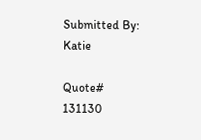Submitted By: Katie

Quote# 131130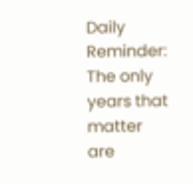Daily Reminder: The only years that matter are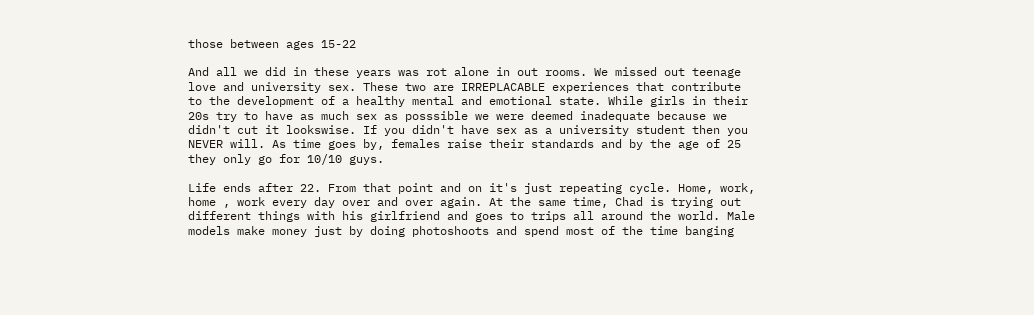those between ages 15-22

And all we did in these years was rot alone in out rooms. We missed out teenage love and university sex. These two are IRREPLACABLE experiences that contribute to the development of a healthy mental and emotional state. While girls in their 20s try to have as much sex as posssible we were deemed inadequate because we didn't cut it lookswise. If you didn't have sex as a university student then you NEVER will. As time goes by, females raise their standards and by the age of 25 they only go for 10/10 guys.

Life ends after 22. From that point and on it's just repeating cycle. Home, work, home , work every day over and over again. At the same time, Chad is trying out different things with his girlfriend and goes to trips all around the world. Male models make money just by doing photoshoots and spend most of the time banging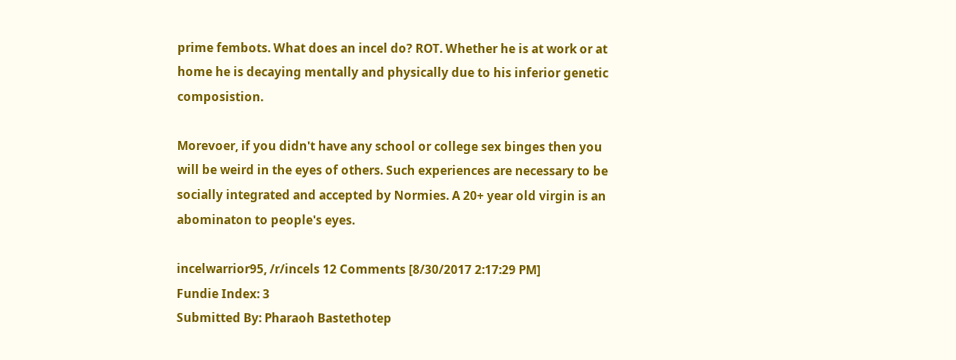prime fembots. What does an incel do? ROT. Whether he is at work or at home he is decaying mentally and physically due to his inferior genetic composistion.

Morevoer, if you didn't have any school or college sex binges then you will be weird in the eyes of others. Such experiences are necessary to be socially integrated and accepted by Normies. A 20+ year old virgin is an abominaton to people's eyes.

incelwarrior95, /r/incels 12 Comments [8/30/2017 2:17:29 PM]
Fundie Index: 3
Submitted By: Pharaoh Bastethotep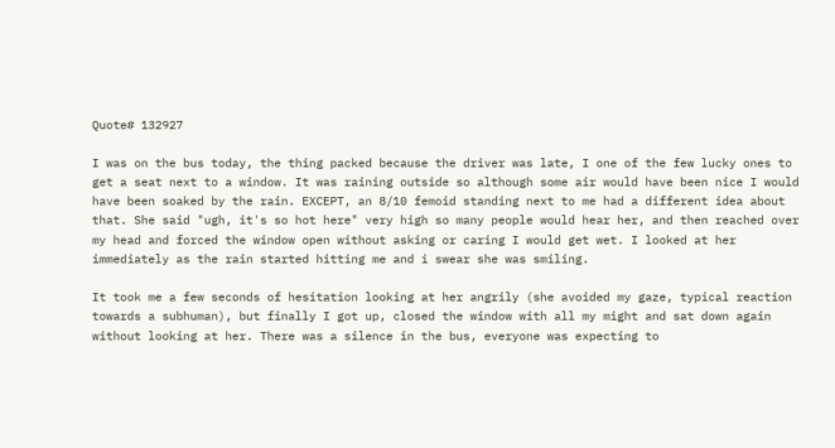Quote# 132927

I was on the bus today, the thing packed because the driver was late, I one of the few lucky ones to get a seat next to a window. It was raining outside so although some air would have been nice I would have been soaked by the rain. EXCEPT, an 8/10 femoid standing next to me had a different idea about that. She said "ugh, it's so hot here" very high so many people would hear her, and then reached over my head and forced the window open without asking or caring I would get wet. I looked at her immediately as the rain started hitting me and i swear she was smiling.

It took me a few seconds of hesitation looking at her angrily (she avoided my gaze, typical reaction towards a subhuman), but finally I got up, closed the window with all my might and sat down again without looking at her. There was a silence in the bus, everyone was expecting to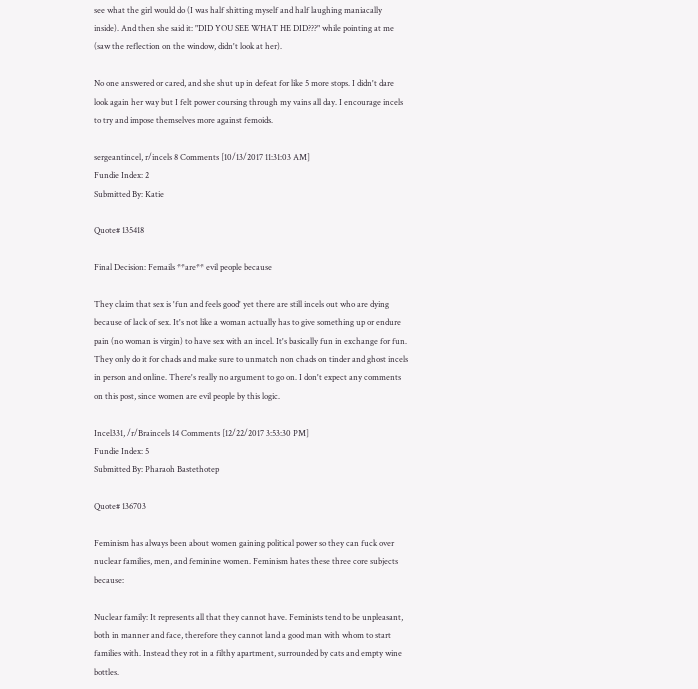see what the girl would do (I was half shitting myself and half laughing maniacally inside). And then she said it: "DID YOU SEE WHAT HE DID???" while pointing at me (saw the reflection on the window, didn't look at her).

No one answered or cared, and she shut up in defeat for like 5 more stops. I didn't dare look again her way but I felt power coursing through my vains all day. I encourage incels to try and impose themselves more against femoids.

sergeantincel, r/incels 8 Comments [10/13/2017 11:31:03 AM]
Fundie Index: 2
Submitted By: Katie

Quote# 135418

Final Decision: Femails **are** evil people because

They claim that sex is 'fun and feels good' yet there are still incels out who are dying because of lack of sex. It's not like a woman actually has to give something up or endure pain (no woman is virgin) to have sex with an incel. It's basically fun in exchange for fun. They only do it for chads and make sure to unmatch non chads on tinder and ghost incels in person and online. There's really no argument to go on. I don't expect any comments on this post, since women are evil people by this logic.

Incel331, /r/Braincels 14 Comments [12/22/2017 3:53:30 PM]
Fundie Index: 5
Submitted By: Pharaoh Bastethotep

Quote# 136703

Feminism has always been about women gaining political power so they can fuck over nuclear families, men, and feminine women. Feminism hates these three core subjects because:

Nuclear family: It represents all that they cannot have. Feminists tend to be unpleasant, both in manner and face, therefore they cannot land a good man with whom to start families with. Instead they rot in a filthy apartment, surrounded by cats and empty wine bottles.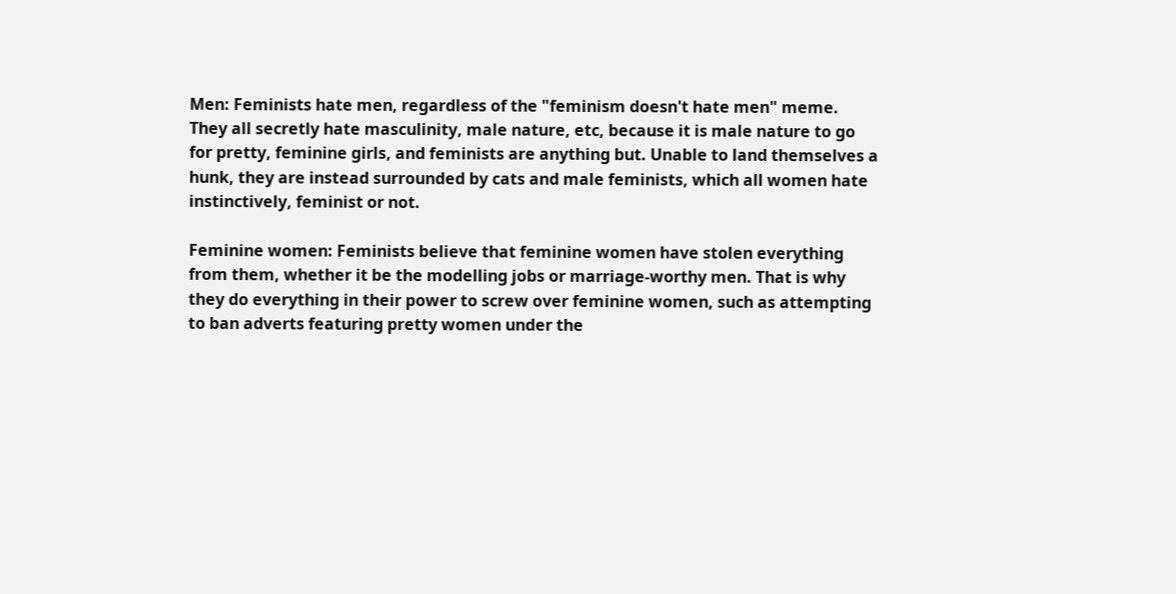Men: Feminists hate men, regardless of the "feminism doesn't hate men" meme. They all secretly hate masculinity, male nature, etc, because it is male nature to go for pretty, feminine girls, and feminists are anything but. Unable to land themselves a hunk, they are instead surrounded by cats and male feminists, which all women hate instinctively, feminist or not.

Feminine women: Feminists believe that feminine women have stolen everything from them, whether it be the modelling jobs or marriage-worthy men. That is why they do everything in their power to screw over feminine women, such as attempting to ban adverts featuring pretty women under the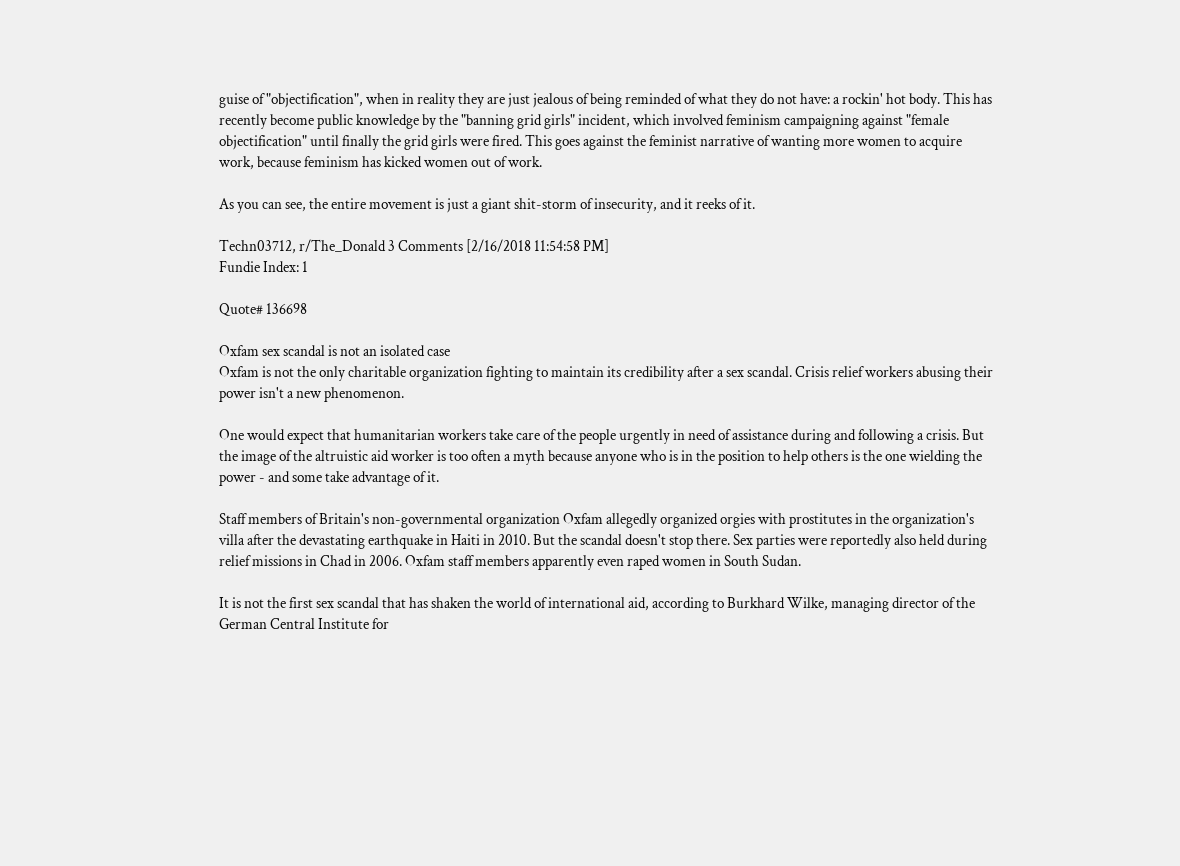guise of "objectification", when in reality they are just jealous of being reminded of what they do not have: a rockin' hot body. This has recently become public knowledge by the "banning grid girls" incident, which involved feminism campaigning against "female objectification" until finally the grid girls were fired. This goes against the feminist narrative of wanting more women to acquire work, because feminism has kicked women out of work.

As you can see, the entire movement is just a giant shit-storm of insecurity, and it reeks of it.

Techn03712, r/The_Donald 3 Comments [2/16/2018 11:54:58 PM]
Fundie Index: 1

Quote# 136698

Oxfam sex scandal is not an isolated case
Oxfam is not the only charitable organization fighting to maintain its credibility after a sex scandal. Crisis relief workers abusing their power isn't a new phenomenon.

One would expect that humanitarian workers take care of the people urgently in need of assistance during and following a crisis. But the image of the altruistic aid worker is too often a myth because anyone who is in the position to help others is the one wielding the power - and some take advantage of it.

Staff members of Britain's non-governmental organization Oxfam allegedly organized orgies with prostitutes in the organization's villa after the devastating earthquake in Haiti in 2010. But the scandal doesn't stop there. Sex parties were reportedly also held during relief missions in Chad in 2006. Oxfam staff members apparently even raped women in South Sudan.

It is not the first sex scandal that has shaken the world of international aid, according to Burkhard Wilke, managing director of the German Central Institute for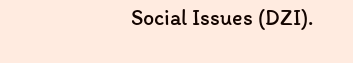Social Issues (DZI).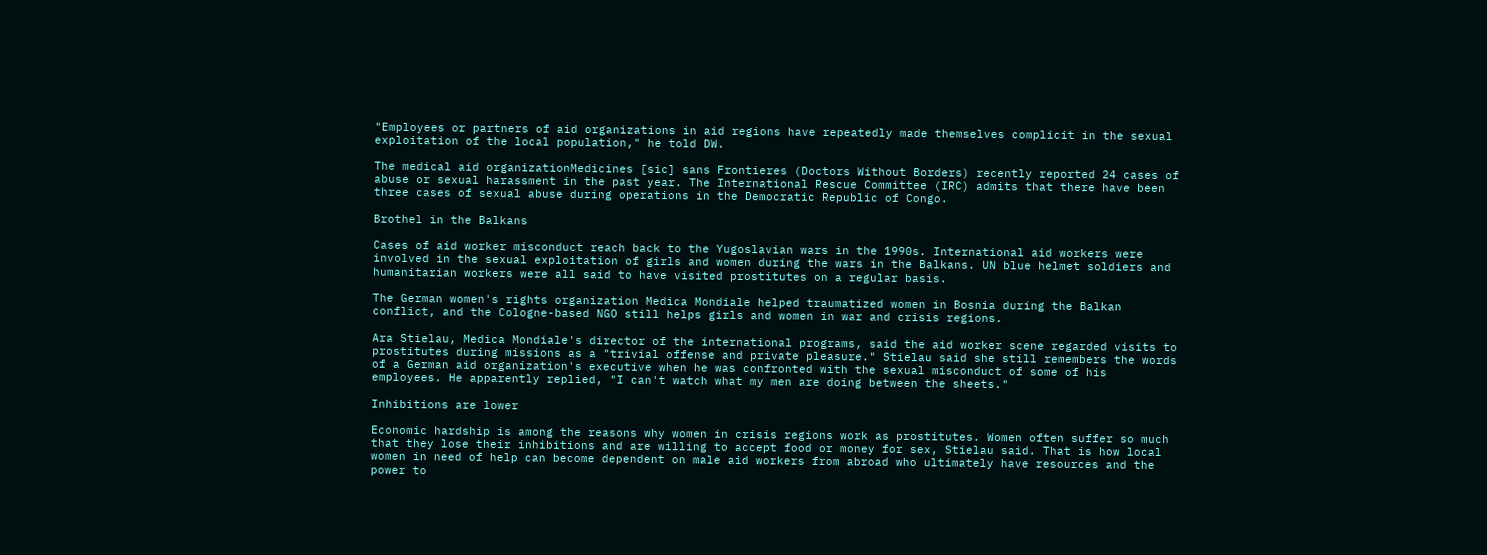"Employees or partners of aid organizations in aid regions have repeatedly made themselves complicit in the sexual exploitation of the local population," he told DW.

The medical aid organizationMedicines [sic] sans Frontieres (Doctors Without Borders) recently reported 24 cases of abuse or sexual harassment in the past year. The International Rescue Committee (IRC) admits that there have been three cases of sexual abuse during operations in the Democratic Republic of Congo.

Brothel in the Balkans

Cases of aid worker misconduct reach back to the Yugoslavian wars in the 1990s. International aid workers were involved in the sexual exploitation of girls and women during the wars in the Balkans. UN blue helmet soldiers and humanitarian workers were all said to have visited prostitutes on a regular basis.

The German women's rights organization Medica Mondiale helped traumatized women in Bosnia during the Balkan conflict, and the Cologne-based NGO still helps girls and women in war and crisis regions.

Ara Stielau, Medica Mondiale's director of the international programs, said the aid worker scene regarded visits to prostitutes during missions as a "trivial offense and private pleasure." Stielau said she still remembers the words of a German aid organization's executive when he was confronted with the sexual misconduct of some of his employees. He apparently replied, "I can't watch what my men are doing between the sheets."

Inhibitions are lower

Economic hardship is among the reasons why women in crisis regions work as prostitutes. Women often suffer so much that they lose their inhibitions and are willing to accept food or money for sex, Stielau said. That is how local women in need of help can become dependent on male aid workers from abroad who ultimately have resources and the power to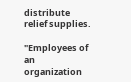distribute relief supplies.

"Employees of an organization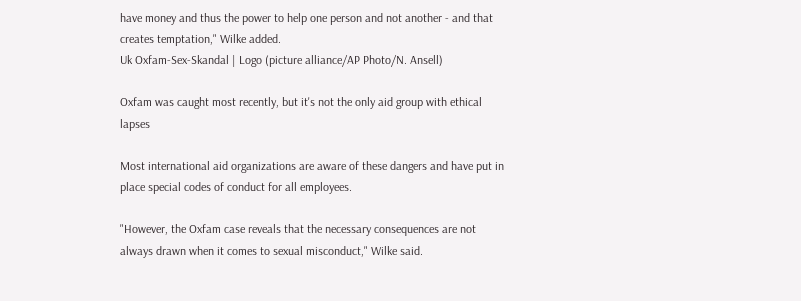have money and thus the power to help one person and not another - and that creates temptation," Wilke added.
Uk Oxfam-Sex-Skandal | Logo (picture alliance/AP Photo/N. Ansell)

Oxfam was caught most recently, but it's not the only aid group with ethical lapses

Most international aid organizations are aware of these dangers and have put in place special codes of conduct for all employees.

"However, the Oxfam case reveals that the necessary consequences are not always drawn when it comes to sexual misconduct," Wilke said.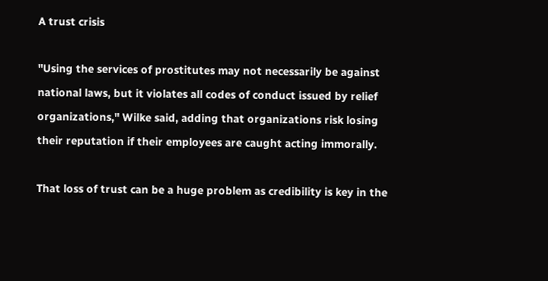A trust crisis

"Using the services of prostitutes may not necessarily be against national laws, but it violates all codes of conduct issued by relief organizations," Wilke said, adding that organizations risk losing their reputation if their employees are caught acting immorally.

That loss of trust can be a huge problem as credibility is key in the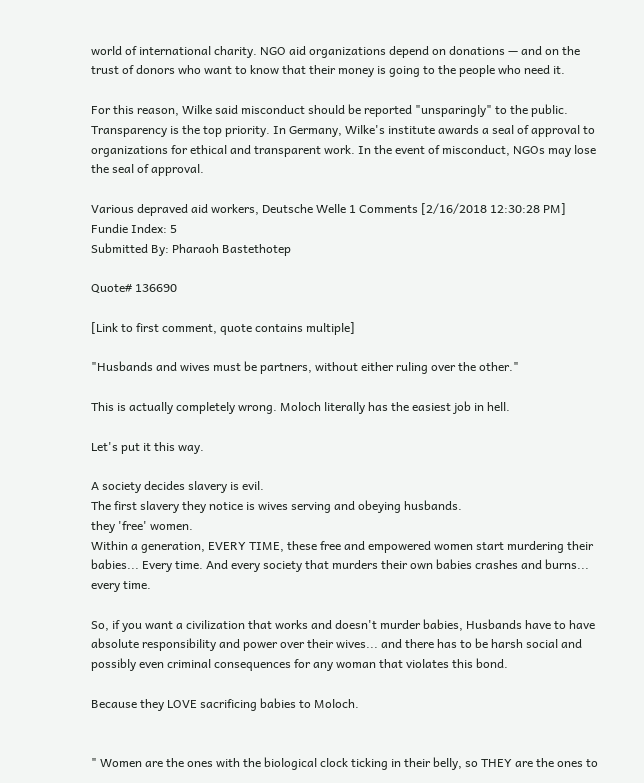world of international charity. NGO aid organizations depend on donations — and on the trust of donors who want to know that their money is going to the people who need it.

For this reason, Wilke said misconduct should be reported "unsparingly" to the public. Transparency is the top priority. In Germany, Wilke's institute awards a seal of approval to organizations for ethical and transparent work. In the event of misconduct, NGOs may lose the seal of approval.

Various depraved aid workers, Deutsche Welle 1 Comments [2/16/2018 12:30:28 PM]
Fundie Index: 5
Submitted By: Pharaoh Bastethotep

Quote# 136690

[Link to first comment, quote contains multiple]

"Husbands and wives must be partners, without either ruling over the other."

This is actually completely wrong. Moloch literally has the easiest job in hell.

Let's put it this way.

A society decides slavery is evil.
The first slavery they notice is wives serving and obeying husbands.
they 'free' women.
Within a generation, EVERY TIME, these free and empowered women start murdering their babies... Every time. And every society that murders their own babies crashes and burns... every time.

So, if you want a civilization that works and doesn't murder babies, Husbands have to have absolute responsibility and power over their wives... and there has to be harsh social and possibly even criminal consequences for any woman that violates this bond.

Because they LOVE sacrificing babies to Moloch.


" Women are the ones with the biological clock ticking in their belly, so THEY are the ones to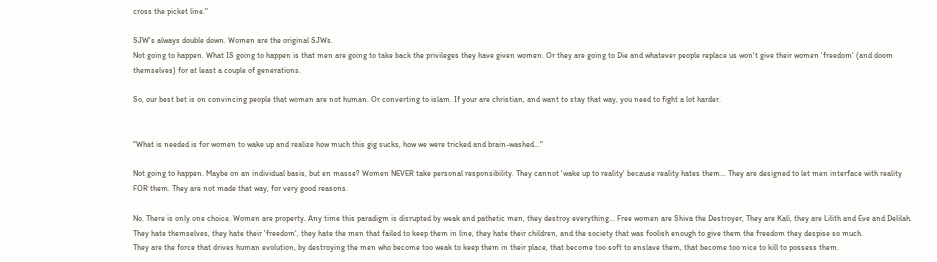cross the picket line."

SJW's always double down. Women are the original SJWs.
Not going to happen. What IS going to happen is that men are going to take back the privileges they have given women. Or they are going to Die and whatever people replace us won't give their women 'freedom' (and doom themselves) for at least a couple of generations.

So, our best bet is on convincing people that women are not human. Or converting to islam. If your are christian, and want to stay that way, you need to fight a lot harder.


"What is needed is for women to wake up and realize how much this gig sucks, how we were tricked and brain-washed..."

Not going to happen. Maybe on an individual basis, but en masse? Women NEVER take personal responsibility. They cannot 'wake up to reality' because reality hates them... They are designed to let men interface with reality FOR them. They are not made that way, for very good reasons.

No. There is only one choice. Women are property. Any time this paradigm is disrupted by weak and pathetic men, they destroy everything... Free women are Shiva the Destroyer, They are Kali, they are Lilith and Eve and Delilah. They hate themselves, they hate their 'freedom', they hate the men that failed to keep them in line, they hate their children, and the society that was foolish enough to give them the freedom they despise so much.
They are the force that drives human evolution, by destroying the men who become too weak to keep them in their place, that become too soft to enslave them, that become too nice to kill to possess them.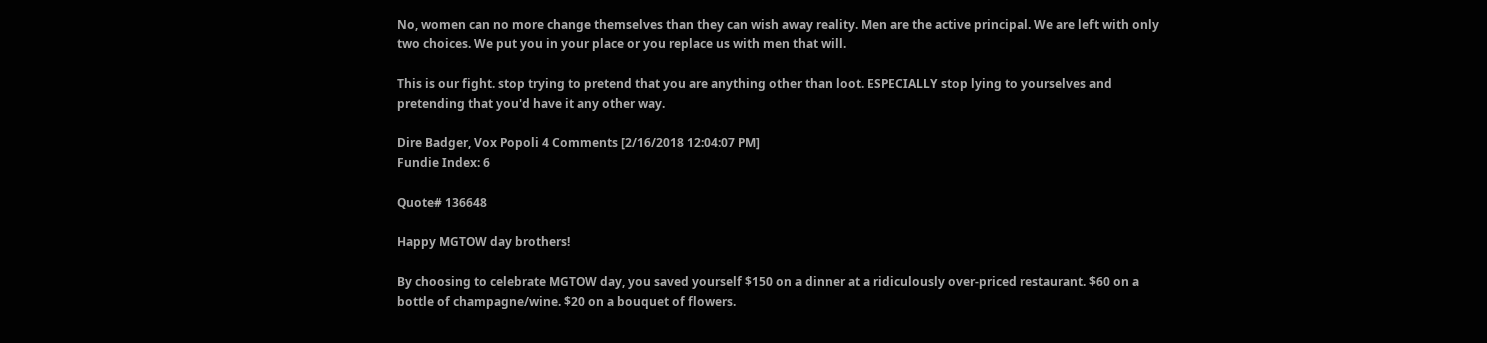No, women can no more change themselves than they can wish away reality. Men are the active principal. We are left with only two choices. We put you in your place or you replace us with men that will.

This is our fight. stop trying to pretend that you are anything other than loot. ESPECIALLY stop lying to yourselves and pretending that you'd have it any other way.

Dire Badger, Vox Popoli 4 Comments [2/16/2018 12:04:07 PM]
Fundie Index: 6

Quote# 136648

Happy MGTOW day brothers!

By choosing to celebrate MGTOW day, you saved yourself $150 on a dinner at a ridiculously over-priced restaurant. $60 on a bottle of champagne/wine. $20 on a bouquet of flowers.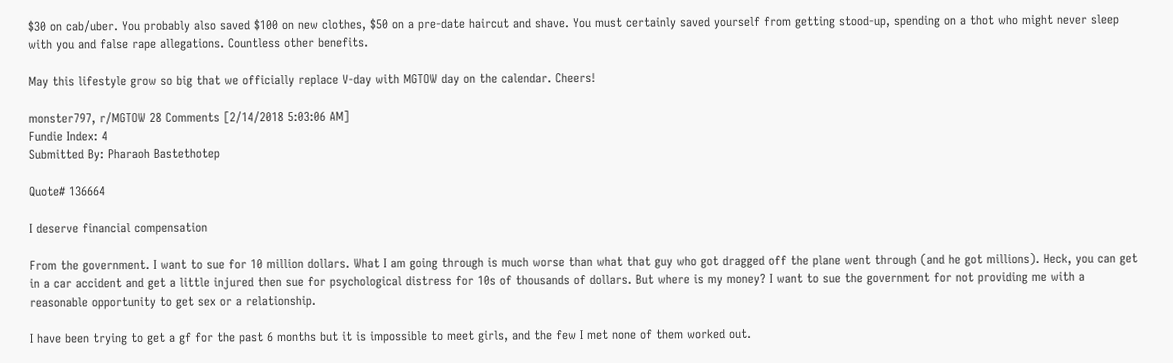$30 on cab/uber. You probably also saved $100 on new clothes, $50 on a pre-date haircut and shave. You must certainly saved yourself from getting stood-up, spending on a thot who might never sleep with you and false rape allegations. Countless other benefits.

May this lifestyle grow so big that we officially replace V-day with MGTOW day on the calendar. Cheers!

monster797, r/MGTOW 28 Comments [2/14/2018 5:03:06 AM]
Fundie Index: 4
Submitted By: Pharaoh Bastethotep

Quote# 136664

I deserve financial compensation

From the government. I want to sue for 10 million dollars. What I am going through is much worse than what that guy who got dragged off the plane went through (and he got millions). Heck, you can get in a car accident and get a little injured then sue for psychological distress for 10s of thousands of dollars. But where is my money? I want to sue the government for not providing me with a reasonable opportunity to get sex or a relationship.

I have been trying to get a gf for the past 6 months but it is impossible to meet girls, and the few I met none of them worked out.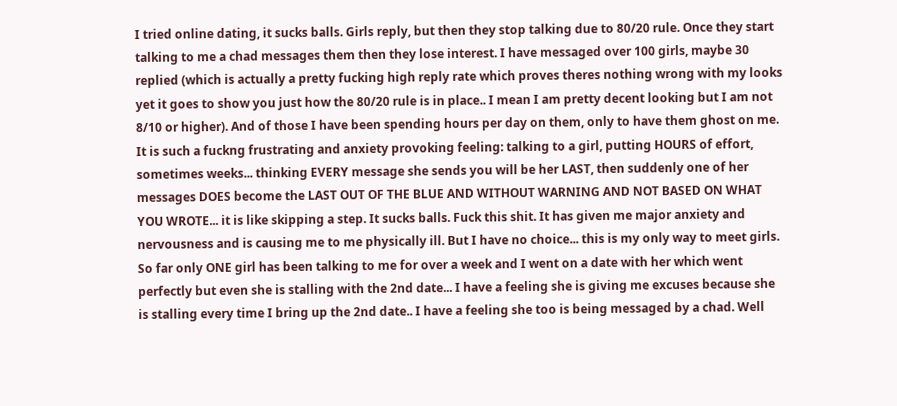I tried online dating, it sucks balls. Girls reply, but then they stop talking due to 80/20 rule. Once they start talking to me a chad messages them then they lose interest. I have messaged over 100 girls, maybe 30 replied (which is actually a pretty fucking high reply rate which proves theres nothing wrong with my looks yet it goes to show you just how the 80/20 rule is in place.. I mean I am pretty decent looking but I am not 8/10 or higher). And of those I have been spending hours per day on them, only to have them ghost on me. It is such a fuckng frustrating and anxiety provoking feeling: talking to a girl, putting HOURS of effort, sometimes weeks... thinking EVERY message she sends you will be her LAST, then suddenly one of her messages DOES become the LAST OUT OF THE BLUE AND WITHOUT WARNING AND NOT BASED ON WHAT YOU WROTE... it is like skipping a step. It sucks balls. Fuck this shit. It has given me major anxiety and nervousness and is causing me to me physically ill. But I have no choice... this is my only way to meet girls. So far only ONE girl has been talking to me for over a week and I went on a date with her which went perfectly but even she is stalling with the 2nd date... I have a feeling she is giving me excuses because she is stalling every time I bring up the 2nd date.. I have a feeling she too is being messaged by a chad. Well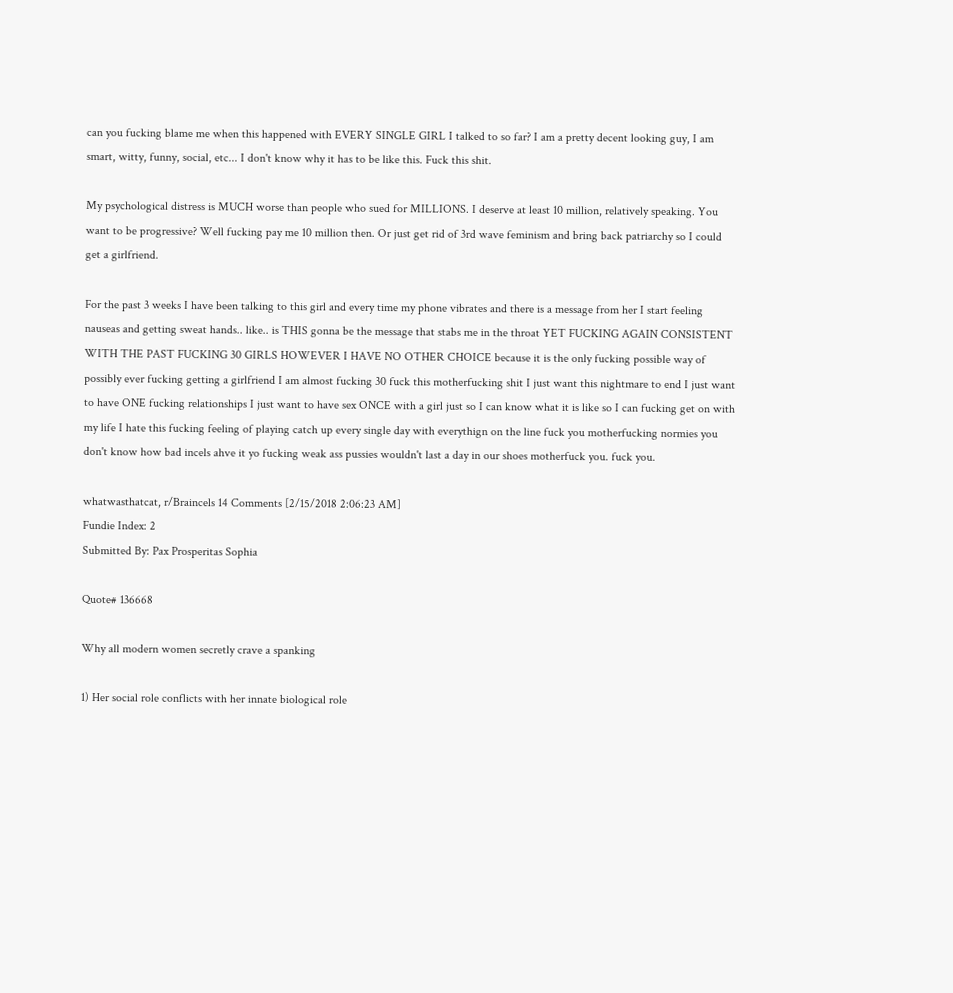can you fucking blame me when this happened with EVERY SINGLE GIRL I talked to so far? I am a pretty decent looking guy, I am smart, witty, funny, social, etc... I don't know why it has to be like this. Fuck this shit.

My psychological distress is MUCH worse than people who sued for MILLIONS. I deserve at least 10 million, relatively speaking. You want to be progressive? Well fucking pay me 10 million then. Or just get rid of 3rd wave feminism and bring back patriarchy so I could get a girlfriend.

For the past 3 weeks I have been talking to this girl and every time my phone vibrates and there is a message from her I start feeling nauseas and getting sweat hands.. like.. is THIS gonna be the message that stabs me in the throat YET FUCKING AGAIN CONSISTENT WITH THE PAST FUCKING 30 GIRLS HOWEVER I HAVE NO OTHER CHOICE because it is the only fucking possible way of possibly ever fucking getting a girlfriend I am almost fucking 30 fuck this motherfucking shit I just want this nightmare to end I just want to have ONE fucking relationships I just want to have sex ONCE with a girl just so I can know what it is like so I can fucking get on with my life I hate this fucking feeling of playing catch up every single day with everythign on the line fuck you motherfucking normies you don't know how bad incels ahve it yo fucking weak ass pussies wouldn't last a day in our shoes motherfuck you. fuck you.

whatwasthatcat, r/Braincels 14 Comments [2/15/2018 2:06:23 AM]
Fundie Index: 2
Submitted By: Pax Prosperitas Sophia

Quote# 136668

Why all modern women secretly crave a spanking

1) Her social role conflicts with her innate biological role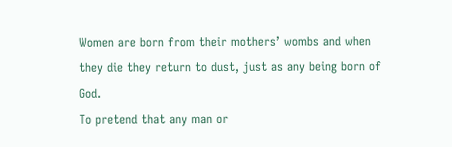Women are born from their mothers’ wombs and when they die they return to dust, just as any being born of God.
To pretend that any man or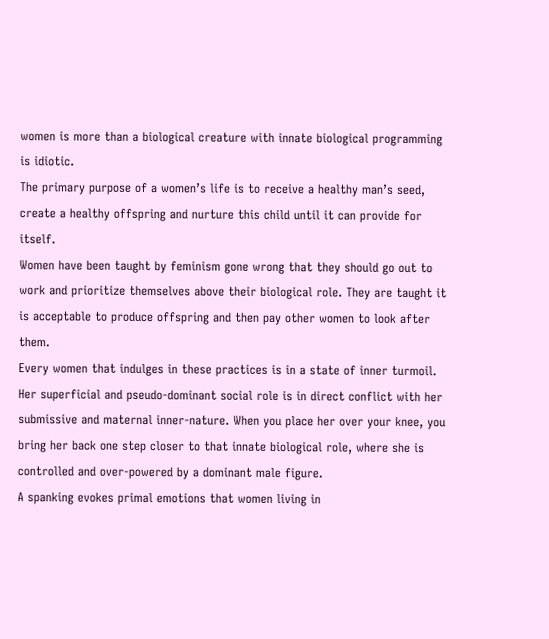women is more than a biological creature with innate biological programming is idiotic.
The primary purpose of a women’s life is to receive a healthy man’s seed, create a healthy offspring and nurture this child until it can provide for itself.
Women have been taught by feminism gone wrong that they should go out to work and prioritize themselves above their biological role. They are taught it is acceptable to produce offspring and then pay other women to look after them.
Every women that indulges in these practices is in a state of inner turmoil. Her superficial and pseudo-dominant social role is in direct conflict with her submissive and maternal inner-nature. When you place her over your knee, you bring her back one step closer to that innate biological role, where she is controlled and over-powered by a dominant male figure.
A spanking evokes primal emotions that women living in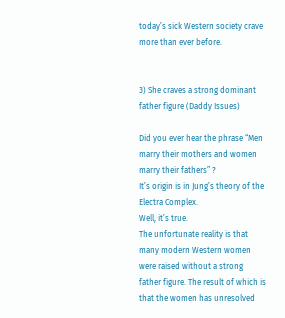today’s sick Western society crave more than ever before.


3) She craves a strong dominant father figure (Daddy Issues)

Did you ever hear the phrase “Men marry their mothers and women marry their fathers” ?
It’s origin is in Jung’s theory of the Electra Complex.
Well, it’s true.
The unfortunate reality is that many modern Western women were raised without a strong father figure. The result of which is that the women has unresolved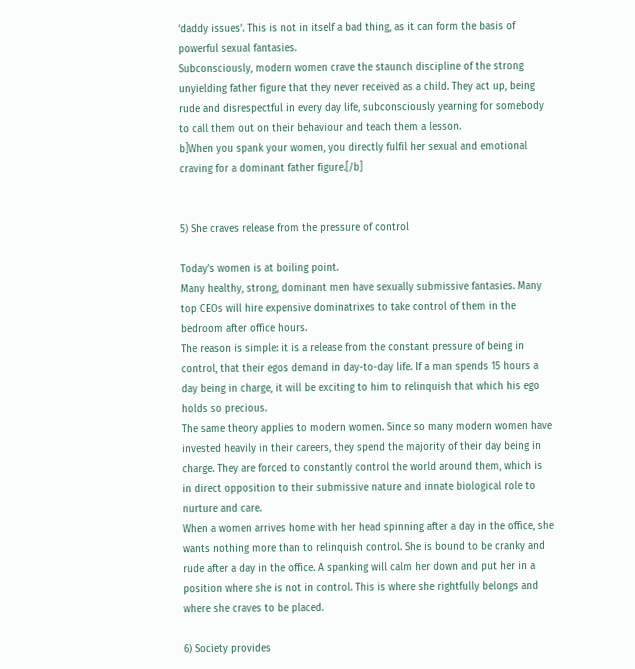‘daddy issues’. This is not in itself a bad thing, as it can form the basis of powerful sexual fantasies.
Subconsciously, modern women crave the staunch discipline of the strong unyielding father figure that they never received as a child. They act up, being rude and disrespectful in every day life, subconsciously yearning for somebody to call them out on their behaviour and teach them a lesson.
b]When you spank your women, you directly fulfil her sexual and emotional craving for a dominant father figure.[/b]


5) She craves release from the pressure of control

Today’s women is at boiling point.
Many healthy, strong, dominant men have sexually submissive fantasies. Many top CEOs will hire expensive dominatrixes to take control of them in the bedroom after office hours.
The reason is simple: it is a release from the constant pressure of being in control, that their egos demand in day-to-day life. If a man spends 15 hours a day being in charge, it will be exciting to him to relinquish that which his ego holds so precious.
The same theory applies to modern women. Since so many modern women have invested heavily in their careers, they spend the majority of their day being in charge. They are forced to constantly control the world around them, which is in direct opposition to their submissive nature and innate biological role to nurture and care.
When a women arrives home with her head spinning after a day in the office, she wants nothing more than to relinquish control. She is bound to be cranky and rude after a day in the office. A spanking will calm her down and put her in a position where she is not in control. This is where she rightfully belongs and where she craves to be placed.

6) Society provides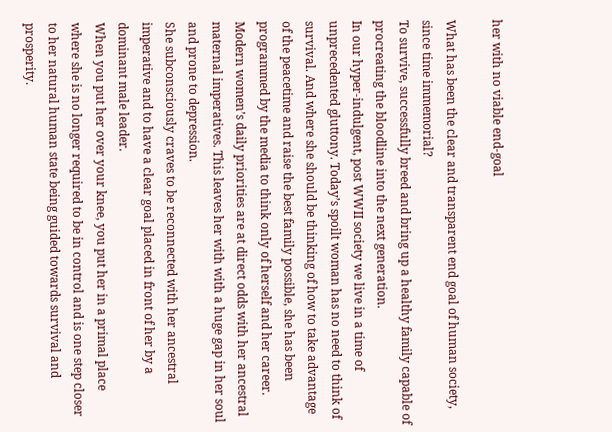her with no viable end-goal

What has been the clear and transparent end goal of human society, since time immemorial?
To survive, successfully breed and bring up a healthy family capable of procreating the bloodline into the next generation.
In our hyper-indulgent, post WWII society we live in a time of unprecedented gluttony. Today’s spoilt woman has no need to think of survival. And where she should be thinking of how to take advantage of the peacetime and raise the best family possible, she has been programmed by the media to think only of herself and her career.
Modern women’s daily priorities are at direct odds with her ancestral maternal imperatives. This leaves her with with a huge gap in her soul and prone to depression.
She subconsciously craves to be reconnected with her ancestral imperative and to have a clear goal placed in front of her by a dominant male leader.
When you put her over your knee, you put her in a primal place where she is no longer required to be in control and is one step closer to her natural human state being guided towards survival and prosperity.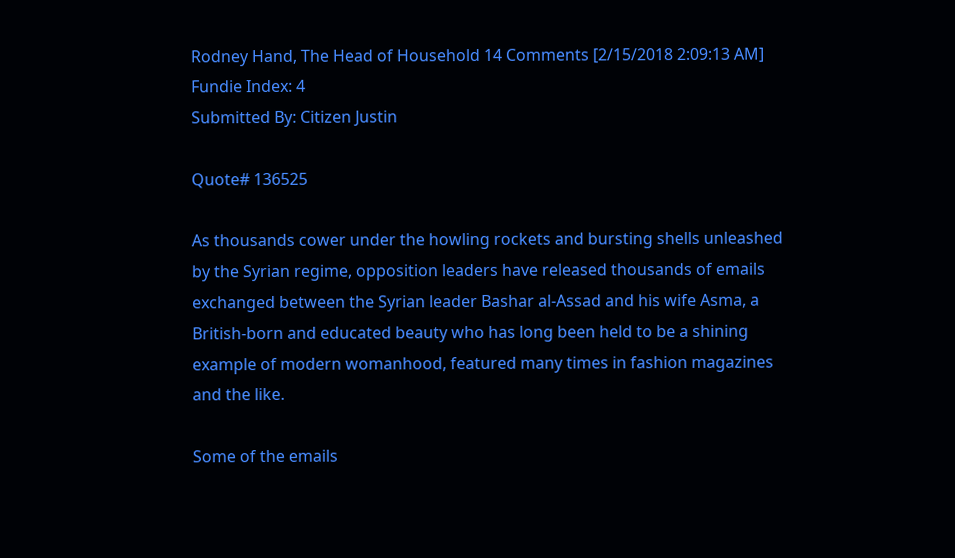Rodney Hand, The Head of Household 14 Comments [2/15/2018 2:09:13 AM]
Fundie Index: 4
Submitted By: Citizen Justin

Quote# 136525

As thousands cower under the howling rockets and bursting shells unleashed by the Syrian regime, opposition leaders have released thousands of emails exchanged between the Syrian leader Bashar al-Assad and his wife Asma, a British-born and educated beauty who has long been held to be a shining example of modern womanhood, featured many times in fashion magazines and the like.

Some of the emails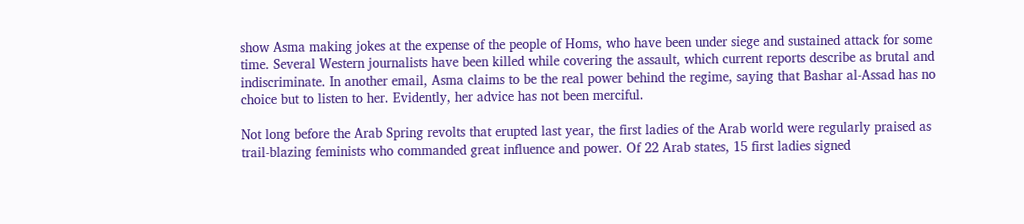show Asma making jokes at the expense of the people of Homs, who have been under siege and sustained attack for some time. Several Western journalists have been killed while covering the assault, which current reports describe as brutal and indiscriminate. In another email, Asma claims to be the real power behind the regime, saying that Bashar al-Assad has no choice but to listen to her. Evidently, her advice has not been merciful.

Not long before the Arab Spring revolts that erupted last year, the first ladies of the Arab world were regularly praised as trail-blazing feminists who commanded great influence and power. Of 22 Arab states, 15 first ladies signed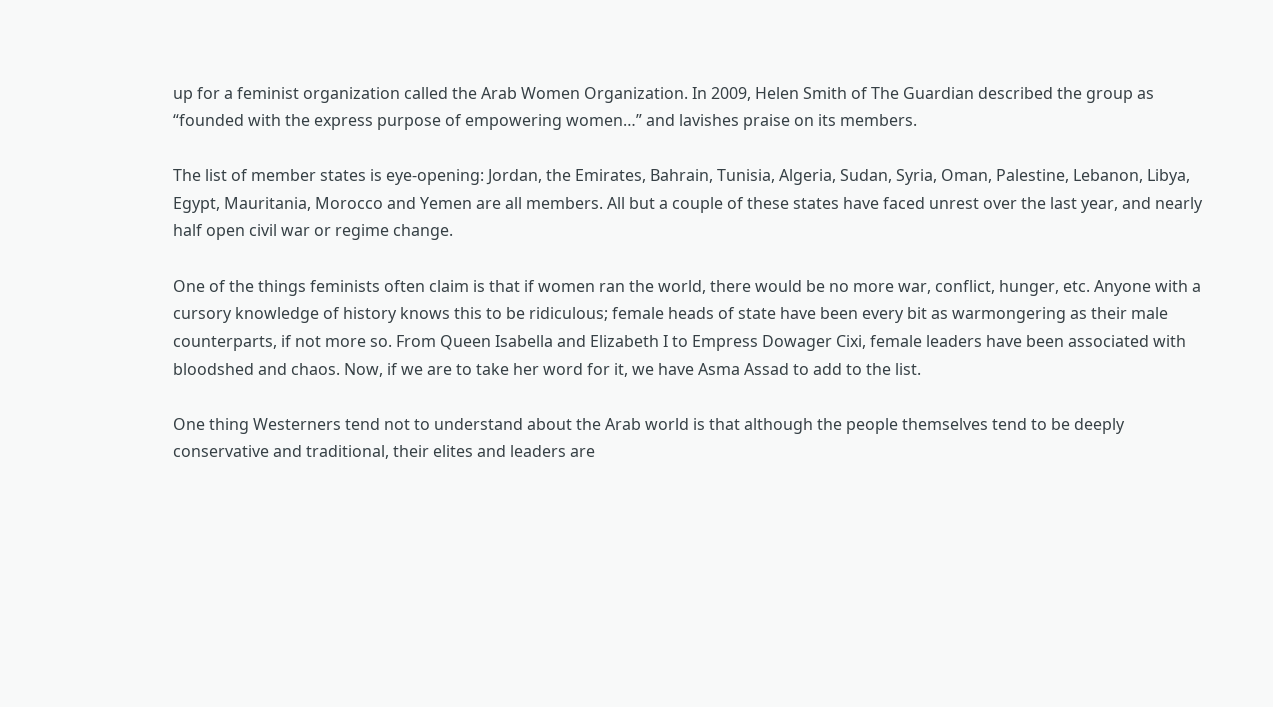up for a feminist organization called the Arab Women Organization. In 2009, Helen Smith of The Guardian described the group as “founded with the express purpose of empowering women…” and lavishes praise on its members.

The list of member states is eye-opening: Jordan, the Emirates, Bahrain, Tunisia, Algeria, Sudan, Syria, Oman, Palestine, Lebanon, Libya, Egypt, Mauritania, Morocco and Yemen are all members. All but a couple of these states have faced unrest over the last year, and nearly half open civil war or regime change.

One of the things feminists often claim is that if women ran the world, there would be no more war, conflict, hunger, etc. Anyone with a cursory knowledge of history knows this to be ridiculous; female heads of state have been every bit as warmongering as their male counterparts, if not more so. From Queen Isabella and Elizabeth I to Empress Dowager Cixi, female leaders have been associated with bloodshed and chaos. Now, if we are to take her word for it, we have Asma Assad to add to the list.

One thing Westerners tend not to understand about the Arab world is that although the people themselves tend to be deeply conservative and traditional, their elites and leaders are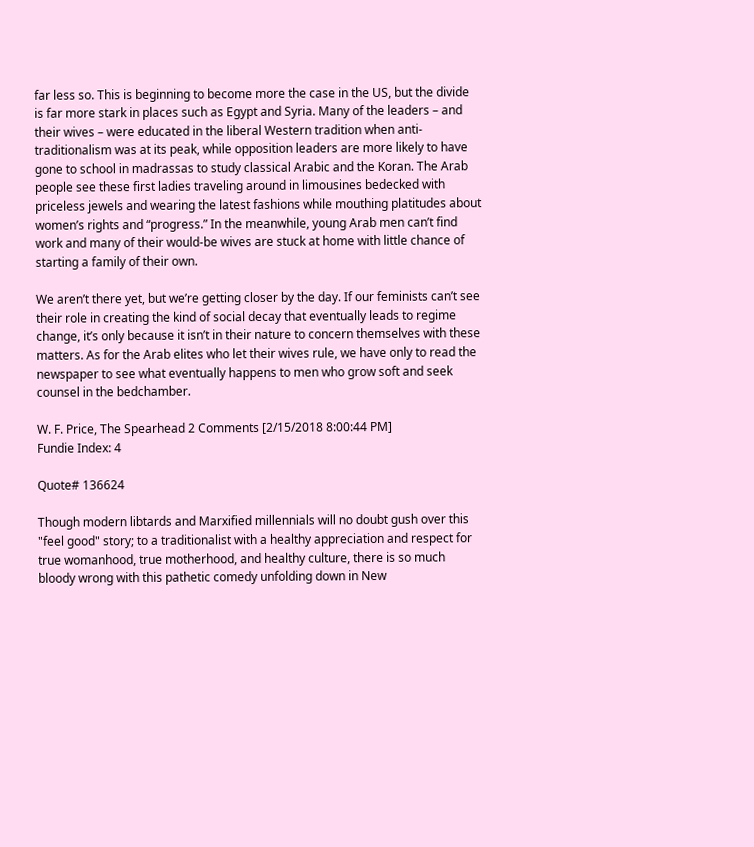far less so. This is beginning to become more the case in the US, but the divide is far more stark in places such as Egypt and Syria. Many of the leaders – and their wives – were educated in the liberal Western tradition when anti-traditionalism was at its peak, while opposition leaders are more likely to have gone to school in madrassas to study classical Arabic and the Koran. The Arab people see these first ladies traveling around in limousines bedecked with priceless jewels and wearing the latest fashions while mouthing platitudes about women’s rights and “progress.” In the meanwhile, young Arab men can’t find work and many of their would-be wives are stuck at home with little chance of starting a family of their own.

We aren’t there yet, but we’re getting closer by the day. If our feminists can’t see their role in creating the kind of social decay that eventually leads to regime change, it’s only because it isn’t in their nature to concern themselves with these matters. As for the Arab elites who let their wives rule, we have only to read the newspaper to see what eventually happens to men who grow soft and seek counsel in the bedchamber.

W. F. Price, The Spearhead 2 Comments [2/15/2018 8:00:44 PM]
Fundie Index: 4

Quote# 136624

Though modern libtards and Marxified millennials will no doubt gush over this "feel good" story; to a traditionalist with a healthy appreciation and respect for true womanhood, true motherhood, and healthy culture, there is so much bloody wrong with this pathetic comedy unfolding down in New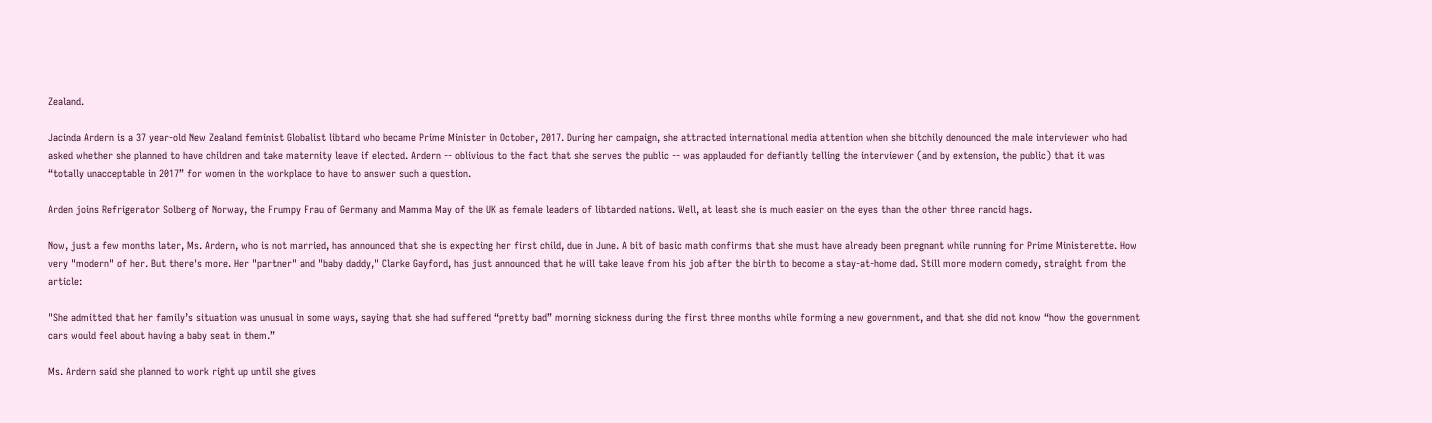Zealand.

Jacinda Ardern is a 37 year-old New Zealand feminist Globalist libtard who became Prime Minister in October, 2017. During her campaign, she attracted international media attention when she bitchily denounced the male interviewer who had asked whether she planned to have children and take maternity leave if elected. Ardern -- oblivious to the fact that she serves the public -- was applauded for defiantly telling the interviewer (and by extension, the public) that it was “totally unacceptable in 2017” for women in the workplace to have to answer such a question.

Arden joins Refrigerator Solberg of Norway, the Frumpy Frau of Germany and Mamma May of the UK as female leaders of libtarded nations. Well, at least she is much easier on the eyes than the other three rancid hags.

Now, just a few months later, Ms. Ardern, who is not married, has announced that she is expecting her first child, due in June. A bit of basic math confirms that she must have already been pregnant while running for Prime Ministerette. How very "modern" of her. But there's more. Her "partner" and "baby daddy," Clarke Gayford, has just announced that he will take leave from his job after the birth to become a stay-at-home dad. Still more modern comedy, straight from the article:

"She admitted that her family’s situation was unusual in some ways, saying that she had suffered “pretty bad” morning sickness during the first three months while forming a new government, and that she did not know “how the government cars would feel about having a baby seat in them.”

Ms. Ardern said she planned to work right up until she gives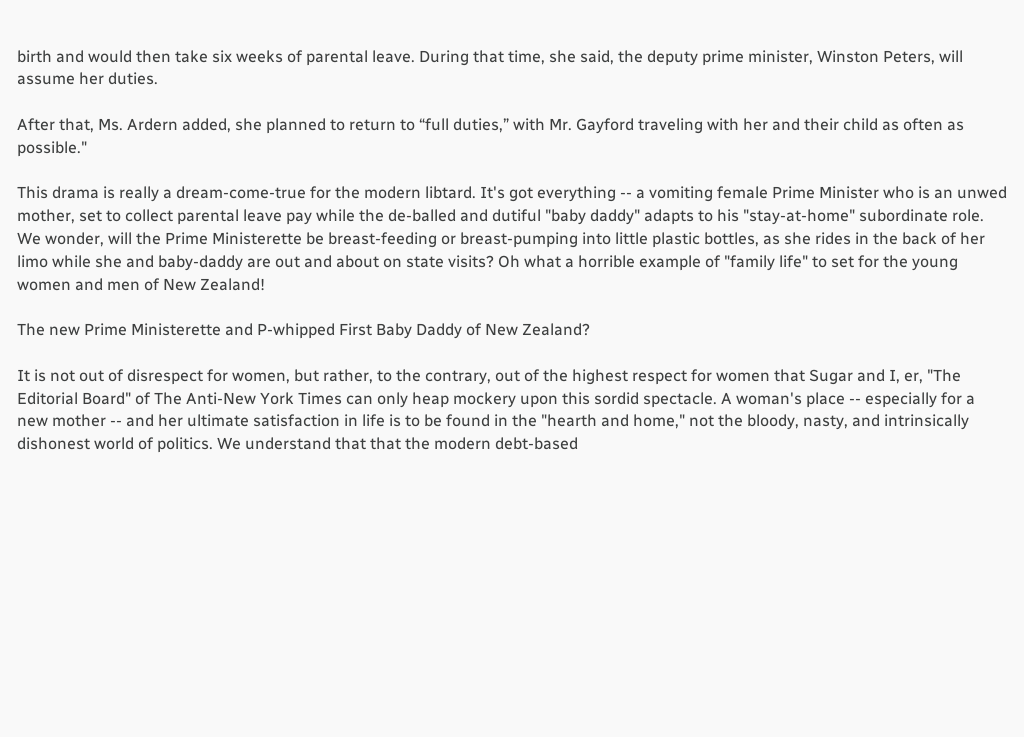birth and would then take six weeks of parental leave. During that time, she said, the deputy prime minister, Winston Peters, will assume her duties.

After that, Ms. Ardern added, she planned to return to “full duties,” with Mr. Gayford traveling with her and their child as often as possible."

This drama is really a dream-come-true for the modern libtard. It's got everything -- a vomiting female Prime Minister who is an unwed mother, set to collect parental leave pay while the de-balled and dutiful "baby daddy" adapts to his "stay-at-home" subordinate role. We wonder, will the Prime Ministerette be breast-feeding or breast-pumping into little plastic bottles, as she rides in the back of her limo while she and baby-daddy are out and about on state visits? Oh what a horrible example of "family life" to set for the young women and men of New Zealand!

The new Prime Ministerette and P-whipped First Baby Daddy of New Zealand?

It is not out of disrespect for women, but rather, to the contrary, out of the highest respect for women that Sugar and I, er, "The Editorial Board" of The Anti-New York Times can only heap mockery upon this sordid spectacle. A woman's place -- especially for a new mother -- and her ultimate satisfaction in life is to be found in the "hearth and home," not the bloody, nasty, and intrinsically dishonest world of politics. We understand that that the modern debt-based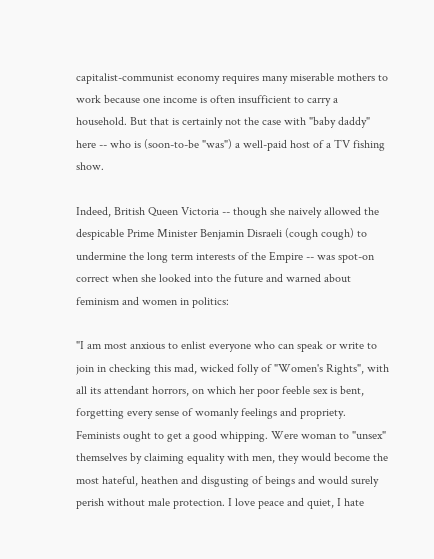capitalist-communist economy requires many miserable mothers to work because one income is often insufficient to carry a household. But that is certainly not the case with "baby daddy" here -- who is (soon-to-be "was") a well-paid host of a TV fishing show.

Indeed, British Queen Victoria -- though she naively allowed the despicable Prime Minister Benjamin Disraeli (cough cough) to undermine the long term interests of the Empire -- was spot-on correct when she looked into the future and warned about feminism and women in politics:

"I am most anxious to enlist everyone who can speak or write to join in checking this mad, wicked folly of "Women's Rights", with all its attendant horrors, on which her poor feeble sex is bent, forgetting every sense of womanly feelings and propriety. Feminists ought to get a good whipping. Were woman to "unsex" themselves by claiming equality with men, they would become the most hateful, heathen and disgusting of beings and would surely perish without male protection. I love peace and quiet, I hate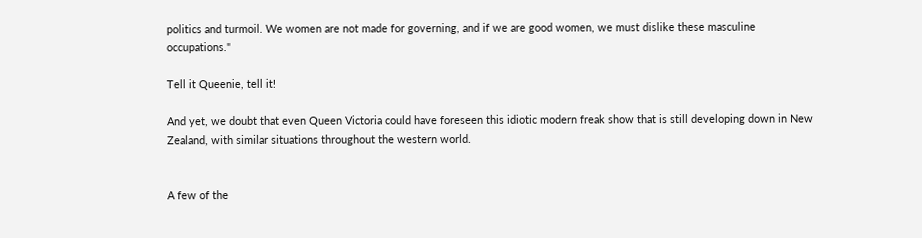politics and turmoil. We women are not made for governing, and if we are good women, we must dislike these masculine occupations."

Tell it Queenie, tell it!

And yet, we doubt that even Queen Victoria could have foreseen this idiotic modern freak show that is still developing down in New Zealand, with similar situations throughout the western world.


A few of the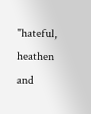"hateful, heathen and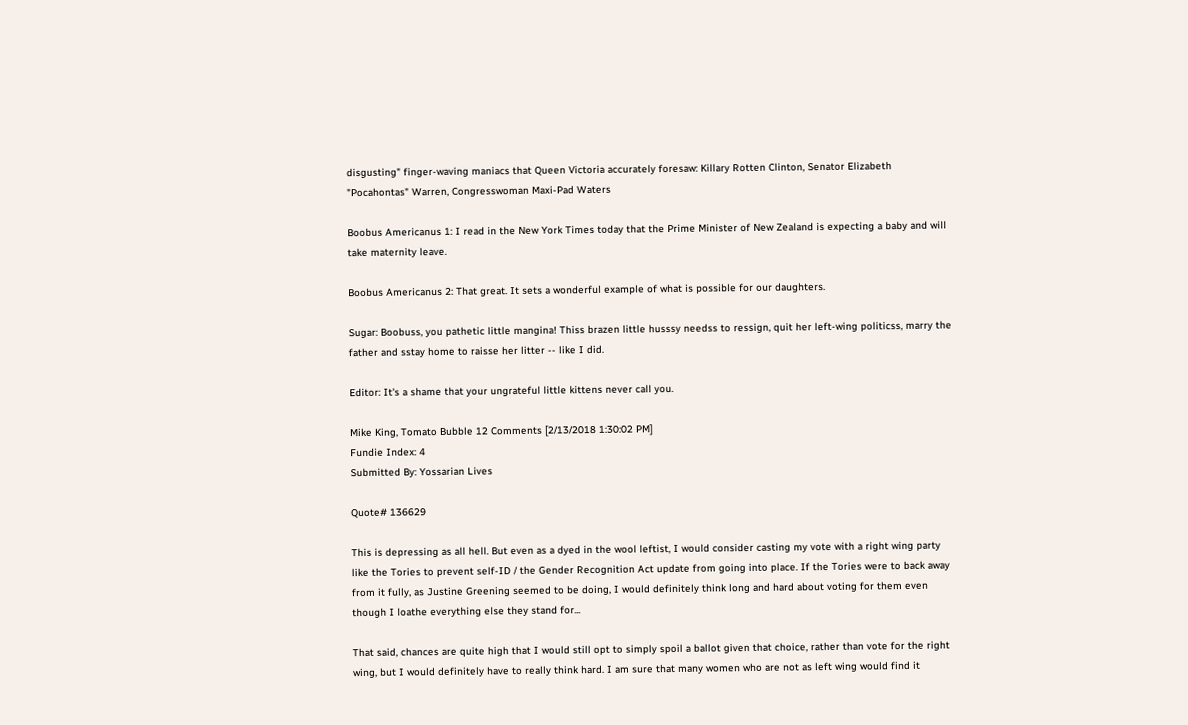disgusting" finger-waving maniacs that Queen Victoria accurately foresaw: Killary Rotten Clinton, Senator Elizabeth "Pocahontas" Warren, Congresswoman Maxi-Pad Waters

Boobus Americanus 1: I read in the New York Times today that the Prime Minister of New Zealand is expecting a baby and will take maternity leave.

Boobus Americanus 2: That great. It sets a wonderful example of what is possible for our daughters.

Sugar: Boobuss, you pathetic little mangina! Thiss brazen little husssy needss to ressign, quit her left-wing politicss, marry the father and sstay home to raisse her litter -- like I did.

Editor: It's a shame that your ungrateful little kittens never call you.

Mike King, Tomato Bubble 12 Comments [2/13/2018 1:30:02 PM]
Fundie Index: 4
Submitted By: Yossarian Lives

Quote# 136629

This is depressing as all hell. But even as a dyed in the wool leftist, I would consider casting my vote with a right wing party like the Tories to prevent self-ID / the Gender Recognition Act update from going into place. If the Tories were to back away from it fully, as Justine Greening seemed to be doing, I would definitely think long and hard about voting for them even though I loathe everything else they stand for...

That said, chances are quite high that I would still opt to simply spoil a ballot given that choice, rather than vote for the right wing, but I would definitely have to really think hard. I am sure that many women who are not as left wing would find it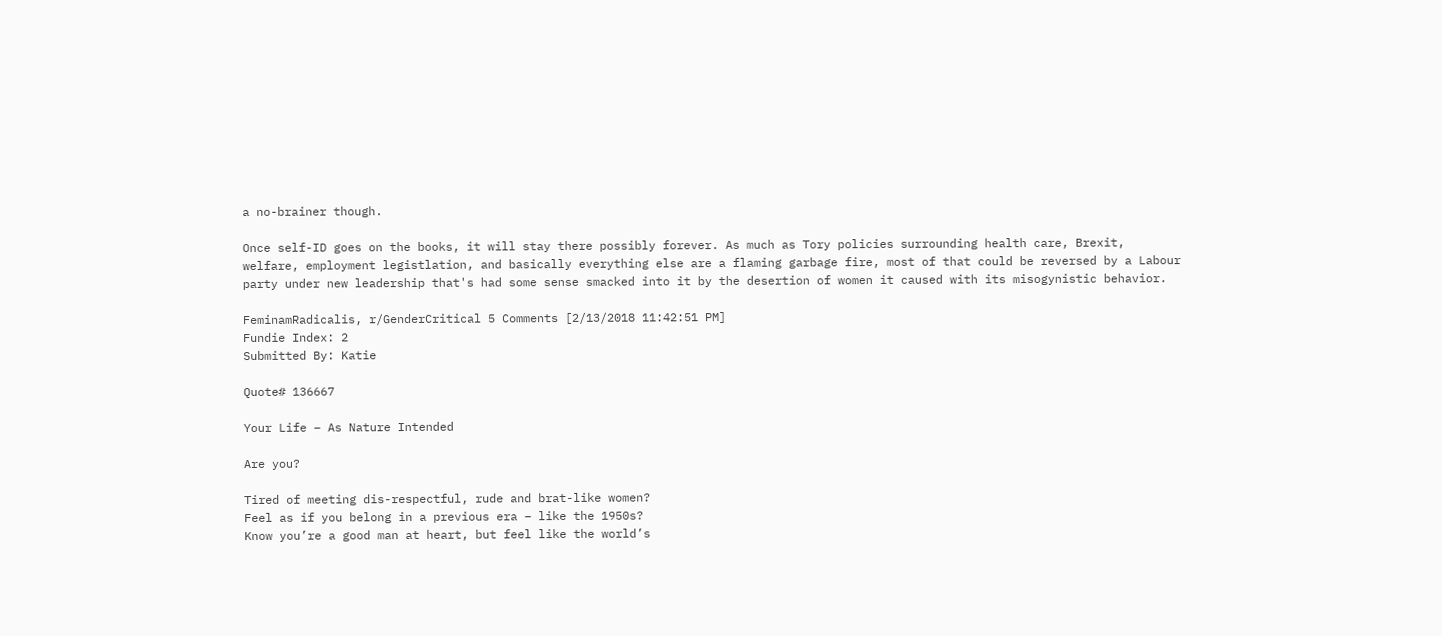a no-brainer though.

Once self-ID goes on the books, it will stay there possibly forever. As much as Tory policies surrounding health care, Brexit, welfare, employment legistlation, and basically everything else are a flaming garbage fire, most of that could be reversed by a Labour party under new leadership that's had some sense smacked into it by the desertion of women it caused with its misogynistic behavior.

FeminamRadicalis, r/GenderCritical 5 Comments [2/13/2018 11:42:51 PM]
Fundie Index: 2
Submitted By: Katie

Quote# 136667

Your Life – As Nature Intended

Are you?

Tired of meeting dis-respectful, rude and brat-like women?
Feel as if you belong in a previous era – like the 1950s?
Know you’re a good man at heart, but feel like the world’s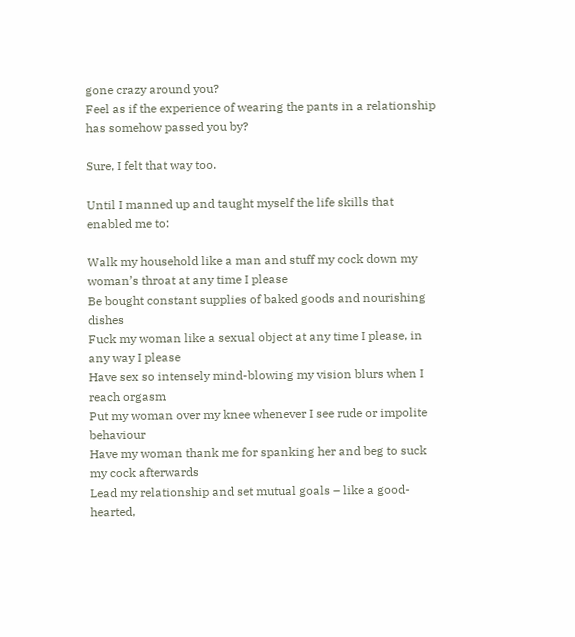gone crazy around you?
Feel as if the experience of wearing the pants in a relationship has somehow passed you by?

Sure, I felt that way too.

Until I manned up and taught myself the life skills that enabled me to:

Walk my household like a man and stuff my cock down my woman’s throat at any time I please
Be bought constant supplies of baked goods and nourishing dishes
Fuck my woman like a sexual object at any time I please, in any way I please
Have sex so intensely mind-blowing my vision blurs when I reach orgasm
Put my woman over my knee whenever I see rude or impolite behaviour
Have my woman thank me for spanking her and beg to suck my cock afterwards
Lead my relationship and set mutual goals – like a good-hearted,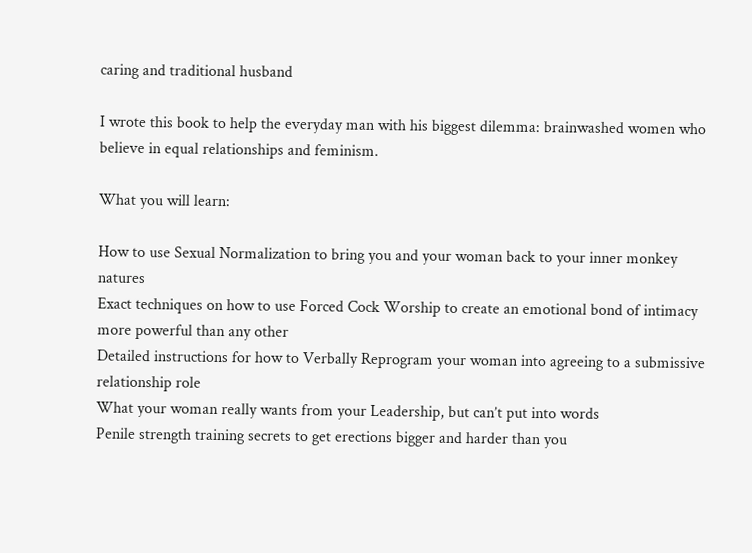caring and traditional husband

I wrote this book to help the everyday man with his biggest dilemma: brainwashed women who believe in equal relationships and feminism.

What you will learn:

How to use Sexual Normalization to bring you and your woman back to your inner monkey natures
Exact techniques on how to use Forced Cock Worship to create an emotional bond of intimacy more powerful than any other
Detailed instructions for how to Verbally Reprogram your woman into agreeing to a submissive relationship role
What your woman really wants from your Leadership, but can’t put into words
Penile strength training secrets to get erections bigger and harder than you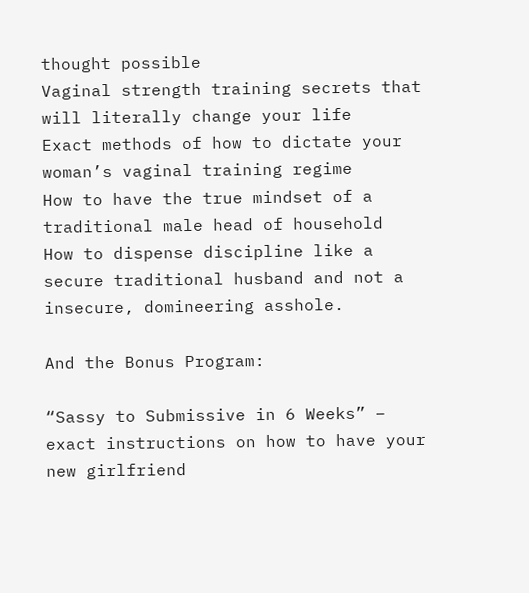thought possible
Vaginal strength training secrets that will literally change your life
Exact methods of how to dictate your woman’s vaginal training regime
How to have the true mindset of a traditional male head of household
How to dispense discipline like a secure traditional husband and not a insecure, domineering asshole.

And the Bonus Program:

“Sassy to Submissive in 6 Weeks” – exact instructions on how to have your new girlfriend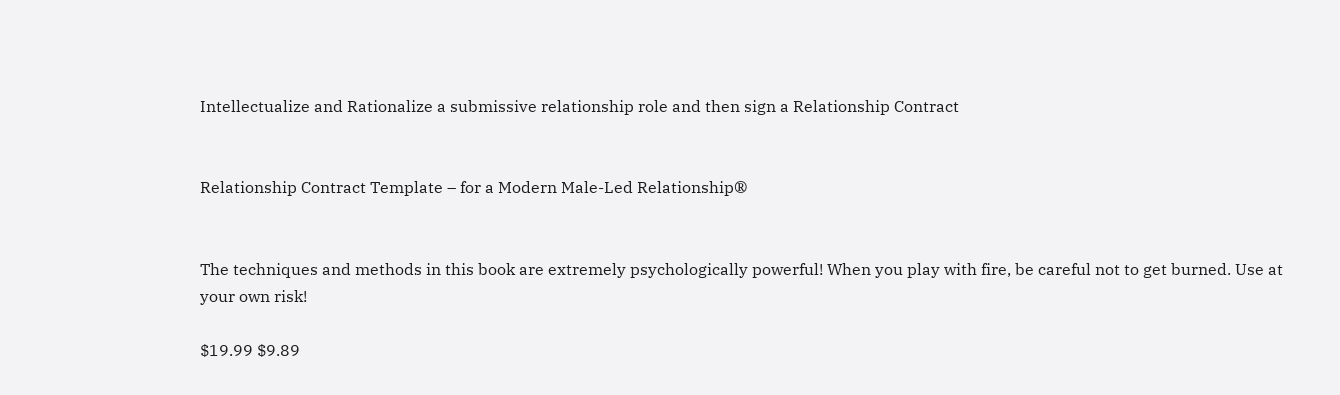Intellectualize and Rationalize a submissive relationship role and then sign a Relationship Contract


Relationship Contract Template – for a Modern Male-Led Relationship®


The techniques and methods in this book are extremely psychologically powerful! When you play with fire, be careful not to get burned. Use at your own risk!

$19.99 $9.89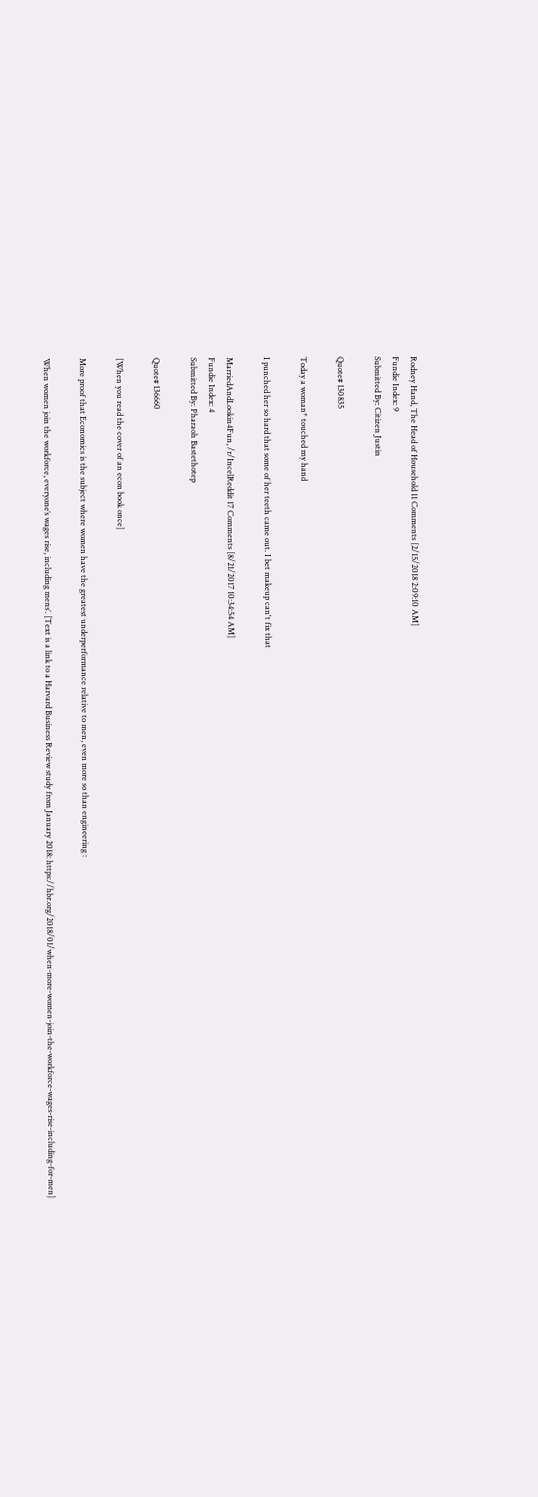Rodney Hand, The Head of Household 11 Comments [2/15/2018 2:09:10 AM]
Fundie Index: 9
Submitted By: Citizen Justin

Quote# 130835

Today a woman* touched my hand

I punched her so hard that some of her teeth came out. I bet makeup can't fix that

MarriedAndLookin4Fun, /r/IncelReddit 17 Comments [8/21/2017 10:34:54 AM]
Fundie Index: 4
Submitted By: Pharaoh Bastethotep

Quote# 136660

[When you read the cover of an econ book once]

More proof that Economics is the subject where women have the greatest underperformance relative to men, even more so than engineering :

When women join the workforce, everyone’s wages rise, including mens’. [Text is a link to a Harvard Business Review study from January 2018: https://hbr.org/2018/01/when-more-women-join-the-workforce-wages-rise-including-for-men]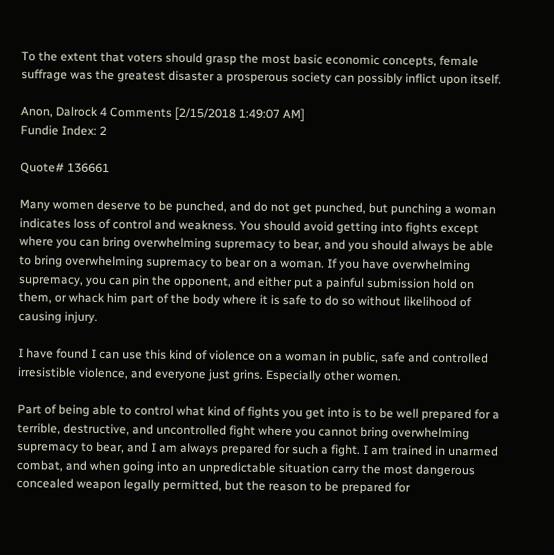To the extent that voters should grasp the most basic economic concepts, female suffrage was the greatest disaster a prosperous society can possibly inflict upon itself.

Anon, Dalrock 4 Comments [2/15/2018 1:49:07 AM]
Fundie Index: 2

Quote# 136661

Many women deserve to be punched, and do not get punched, but punching a woman indicates loss of control and weakness. You should avoid getting into fights except where you can bring overwhelming supremacy to bear, and you should always be able to bring overwhelming supremacy to bear on a woman. If you have overwhelming supremacy, you can pin the opponent, and either put a painful submission hold on them, or whack him part of the body where it is safe to do so without likelihood of causing injury.

I have found I can use this kind of violence on a woman in public, safe and controlled irresistible violence, and everyone just grins. Especially other women.

Part of being able to control what kind of fights you get into is to be well prepared for a terrible, destructive, and uncontrolled fight where you cannot bring overwhelming supremacy to bear, and I am always prepared for such a fight. I am trained in unarmed combat, and when going into an unpredictable situation carry the most dangerous concealed weapon legally permitted, but the reason to be prepared for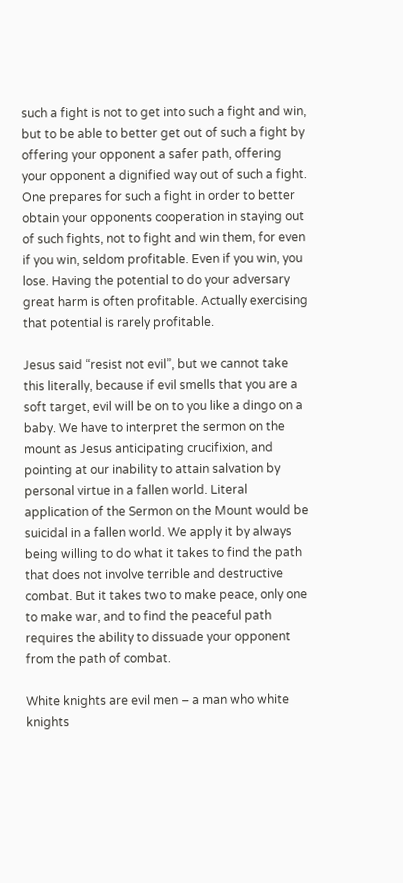such a fight is not to get into such a fight and win, but to be able to better get out of such a fight by offering your opponent a safer path, offering your opponent a dignified way out of such a fight. One prepares for such a fight in order to better obtain your opponents cooperation in staying out of such fights, not to fight and win them, for even if you win, seldom profitable. Even if you win, you lose. Having the potential to do your adversary great harm is often profitable. Actually exercising that potential is rarely profitable.

Jesus said “resist not evil”, but we cannot take this literally, because if evil smells that you are a soft target, evil will be on to you like a dingo on a baby. We have to interpret the sermon on the mount as Jesus anticipating crucifixion, and pointing at our inability to attain salvation by personal virtue in a fallen world. Literal application of the Sermon on the Mount would be suicidal in a fallen world. We apply it by always being willing to do what it takes to find the path that does not involve terrible and destructive combat. But it takes two to make peace, only one to make war, and to find the peaceful path requires the ability to dissuade your opponent from the path of combat.

White knights are evil men – a man who white knights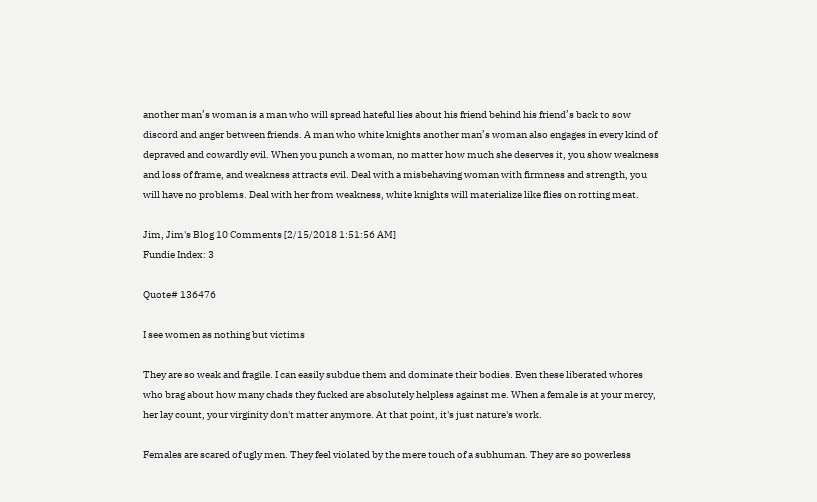another man’s woman is a man who will spread hateful lies about his friend behind his friend’s back to sow discord and anger between friends. A man who white knights another man’s woman also engages in every kind of depraved and cowardly evil. When you punch a woman, no matter how much she deserves it, you show weakness and loss of frame, and weakness attracts evil. Deal with a misbehaving woman with firmness and strength, you will have no problems. Deal with her from weakness, white knights will materialize like flies on rotting meat.

Jim, Jim's Blog 10 Comments [2/15/2018 1:51:56 AM]
Fundie Index: 3

Quote# 136476

I see women as nothing but victims

They are so weak and fragile. I can easily subdue them and dominate their bodies. Even these liberated whores who brag about how many chads they fucked are absolutely helpless against me. When a female is at your mercy, her lay count, your virginity don't matter anymore. At that point, it's just nature's work.

Females are scared of ugly men. They feel violated by the mere touch of a subhuman. They are so powerless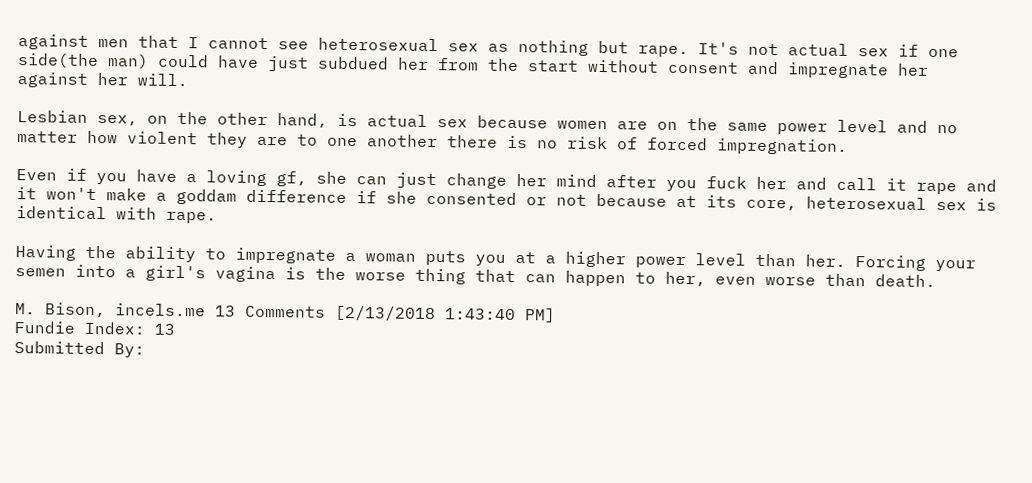against men that I cannot see heterosexual sex as nothing but rape. It's not actual sex if one side(the man) could have just subdued her from the start without consent and impregnate her against her will.

Lesbian sex, on the other hand, is actual sex because women are on the same power level and no matter how violent they are to one another there is no risk of forced impregnation.

Even if you have a loving gf, she can just change her mind after you fuck her and call it rape and it won't make a goddam difference if she consented or not because at its core, heterosexual sex is identical with rape.

Having the ability to impregnate a woman puts you at a higher power level than her. Forcing your semen into a girl's vagina is the worse thing that can happen to her, even worse than death.

M. Bison, incels.me 13 Comments [2/13/2018 1:43:40 PM]
Fundie Index: 13
Submitted By: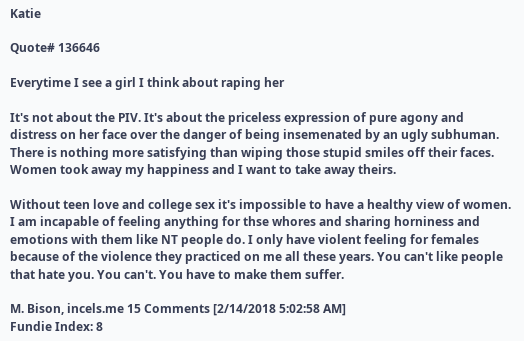Katie

Quote# 136646

Everytime I see a girl I think about raping her

It's not about the PIV. It's about the priceless expression of pure agony and distress on her face over the danger of being insemenated by an ugly subhuman. There is nothing more satisfying than wiping those stupid smiles off their faces. Women took away my happiness and I want to take away theirs.

Without teen love and college sex it's impossible to have a healthy view of women. I am incapable of feeling anything for thse whores and sharing horniness and emotions with them like NT people do. I only have violent feeling for females because of the violence they practiced on me all these years. You can't like people that hate you. You can't. You have to make them suffer.

M. Bison, incels.me 15 Comments [2/14/2018 5:02:58 AM]
Fundie Index: 8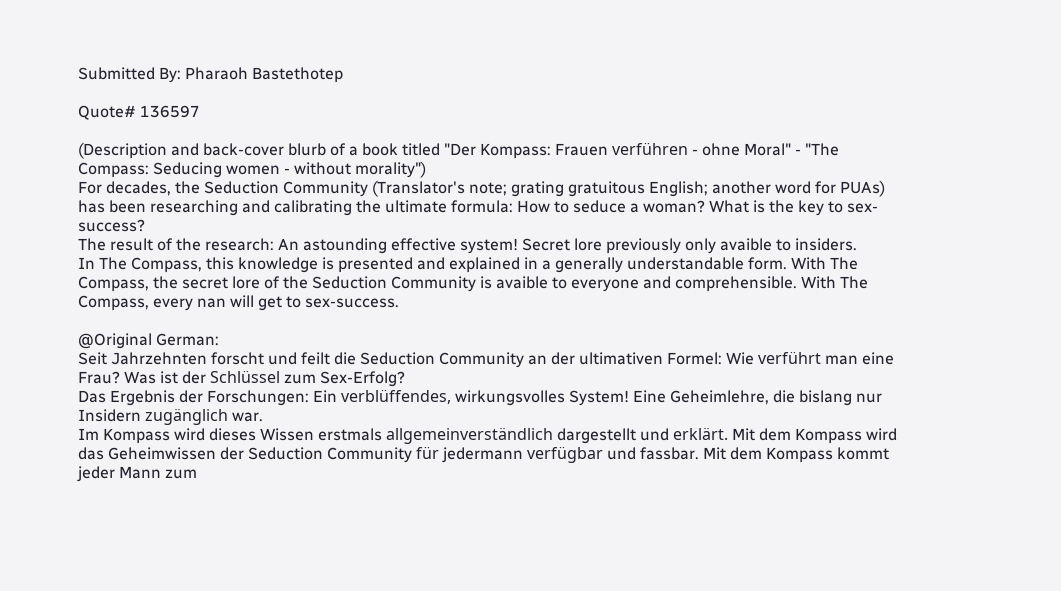Submitted By: Pharaoh Bastethotep

Quote# 136597

(Description and back-cover blurb of a book titled "Der Kompass: Frauen verführen - ohne Moral" - "The Compass: Seducing women - without morality")
For decades, the Seduction Community (Translator's note; grating gratuitous English; another word for PUAs) has been researching and calibrating the ultimate formula: How to seduce a woman? What is the key to sex-success?
The result of the research: An astounding effective system! Secret lore previously only avaible to insiders.
In The Compass, this knowledge is presented and explained in a generally understandable form. With The Compass, the secret lore of the Seduction Community is avaible to everyone and comprehensible. With The Compass, every nan will get to sex-success.

@Original German:
Seit Jahrzehnten forscht und feilt die Seduction Community an der ultimativen Formel: Wie verführt man eine Frau? Was ist der Schlüssel zum Sex-Erfolg?
Das Ergebnis der Forschungen: Ein verblüffendes, wirkungsvolles System! Eine Geheimlehre, die bislang nur Insidern zugänglich war.
Im Kompass wird dieses Wissen erstmals allgemeinverständlich dargestellt und erklärt. Mit dem Kompass wird das Geheimwissen der Seduction Community für jedermann verfügbar und fassbar. Mit dem Kompass kommt jeder Mann zum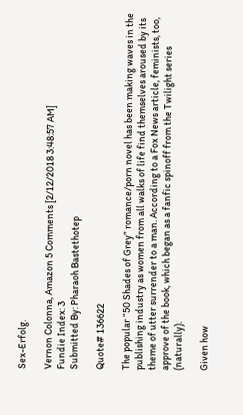Sex-Erfolg.

Vernon Colonna, Amazon 5 Comments [2/12/2018 3:48:57 AM]
Fundie Index: 3
Submitted By: Pharaoh Bastethotep

Quote# 136622

The popular “50 Shades of Grey” romance/porn novel has been making waves in the publishing industry as women from all walks of life find themselves aroused by its theme of utter surrender to a man. According to a Fox News article, feminists, too, approve of the book, which began as a fanfic spinoff from the Twilight series (naturally).

Given how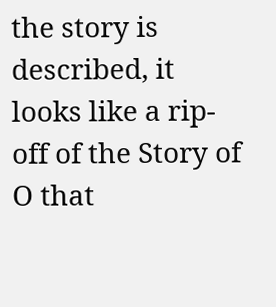the story is described, it looks like a rip-off of the Story of O that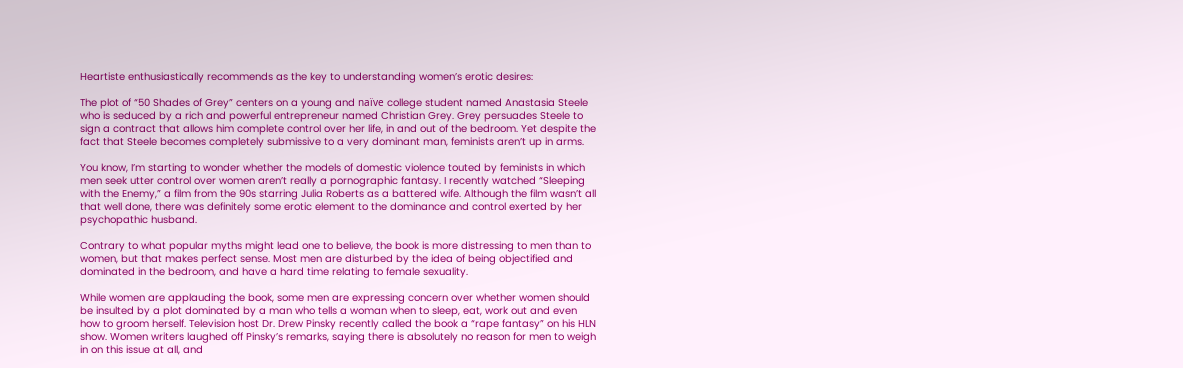Heartiste enthusiastically recommends as the key to understanding women’s erotic desires:

The plot of “50 Shades of Grey” centers on a young and naïve college student named Anastasia Steele who is seduced by a rich and powerful entrepreneur named Christian Grey. Grey persuades Steele to sign a contract that allows him complete control over her life, in and out of the bedroom. Yet despite the fact that Steele becomes completely submissive to a very dominant man, feminists aren’t up in arms.

You know, I’m starting to wonder whether the models of domestic violence touted by feminists in which men seek utter control over women aren’t really a pornographic fantasy. I recently watched “Sleeping with the Enemy,” a film from the 90s starring Julia Roberts as a battered wife. Although the film wasn’t all that well done, there was definitely some erotic element to the dominance and control exerted by her psychopathic husband.

Contrary to what popular myths might lead one to believe, the book is more distressing to men than to women, but that makes perfect sense. Most men are disturbed by the idea of being objectified and dominated in the bedroom, and have a hard time relating to female sexuality.

While women are applauding the book, some men are expressing concern over whether women should be insulted by a plot dominated by a man who tells a woman when to sleep, eat, work out and even how to groom herself. Television host Dr. Drew Pinsky recently called the book a “rape fantasy” on his HLN show. Women writers laughed off Pinsky’s remarks, saying there is absolutely no reason for men to weigh in on this issue at all, and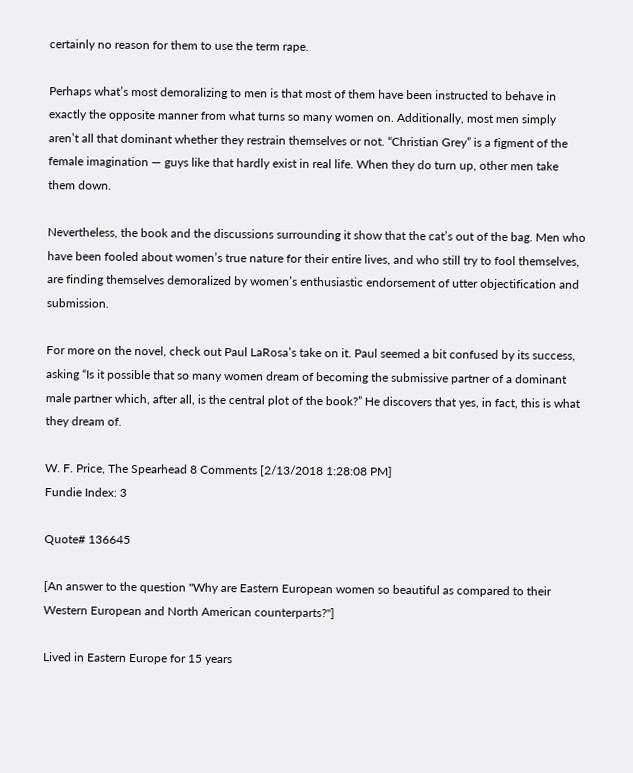certainly no reason for them to use the term rape.

Perhaps what’s most demoralizing to men is that most of them have been instructed to behave in exactly the opposite manner from what turns so many women on. Additionally, most men simply aren’t all that dominant whether they restrain themselves or not. “Christian Grey” is a figment of the female imagination — guys like that hardly exist in real life. When they do turn up, other men take them down.

Nevertheless, the book and the discussions surrounding it show that the cat’s out of the bag. Men who have been fooled about women’s true nature for their entire lives, and who still try to fool themselves, are finding themselves demoralized by women’s enthusiastic endorsement of utter objectification and submission.

For more on the novel, check out Paul LaRosa’s take on it. Paul seemed a bit confused by its success, asking “Is it possible that so many women dream of becoming the submissive partner of a dominant male partner which, after all, is the central plot of the book?” He discovers that yes, in fact, this is what they dream of.

W. F. Price, The Spearhead 8 Comments [2/13/2018 1:28:08 PM]
Fundie Index: 3

Quote# 136645

[An answer to the question "Why are Eastern European women so beautiful as compared to their Western European and North American counterparts?"]

Lived in Eastern Europe for 15 years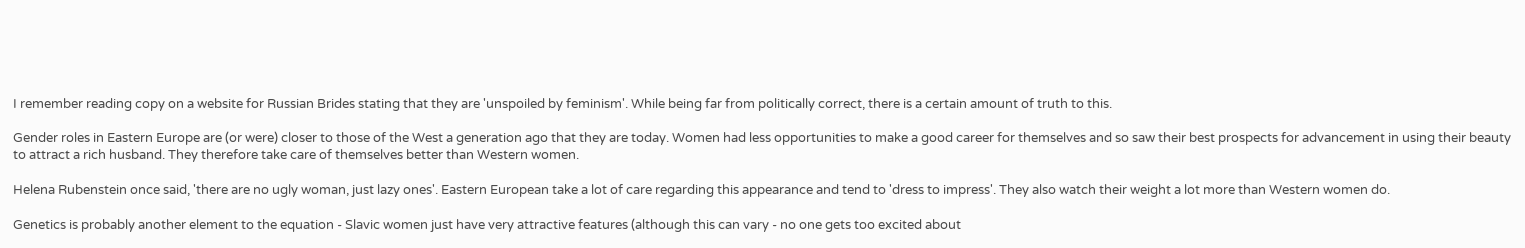I remember reading copy on a website for Russian Brides stating that they are 'unspoiled by feminism'. While being far from politically correct, there is a certain amount of truth to this.

Gender roles in Eastern Europe are (or were) closer to those of the West a generation ago that they are today. Women had less opportunities to make a good career for themselves and so saw their best prospects for advancement in using their beauty to attract a rich husband. They therefore take care of themselves better than Western women.

Helena Rubenstein once said, 'there are no ugly woman, just lazy ones'. Eastern European take a lot of care regarding this appearance and tend to 'dress to impress'. They also watch their weight a lot more than Western women do.

Genetics is probably another element to the equation - Slavic women just have very attractive features (although this can vary - no one gets too excited about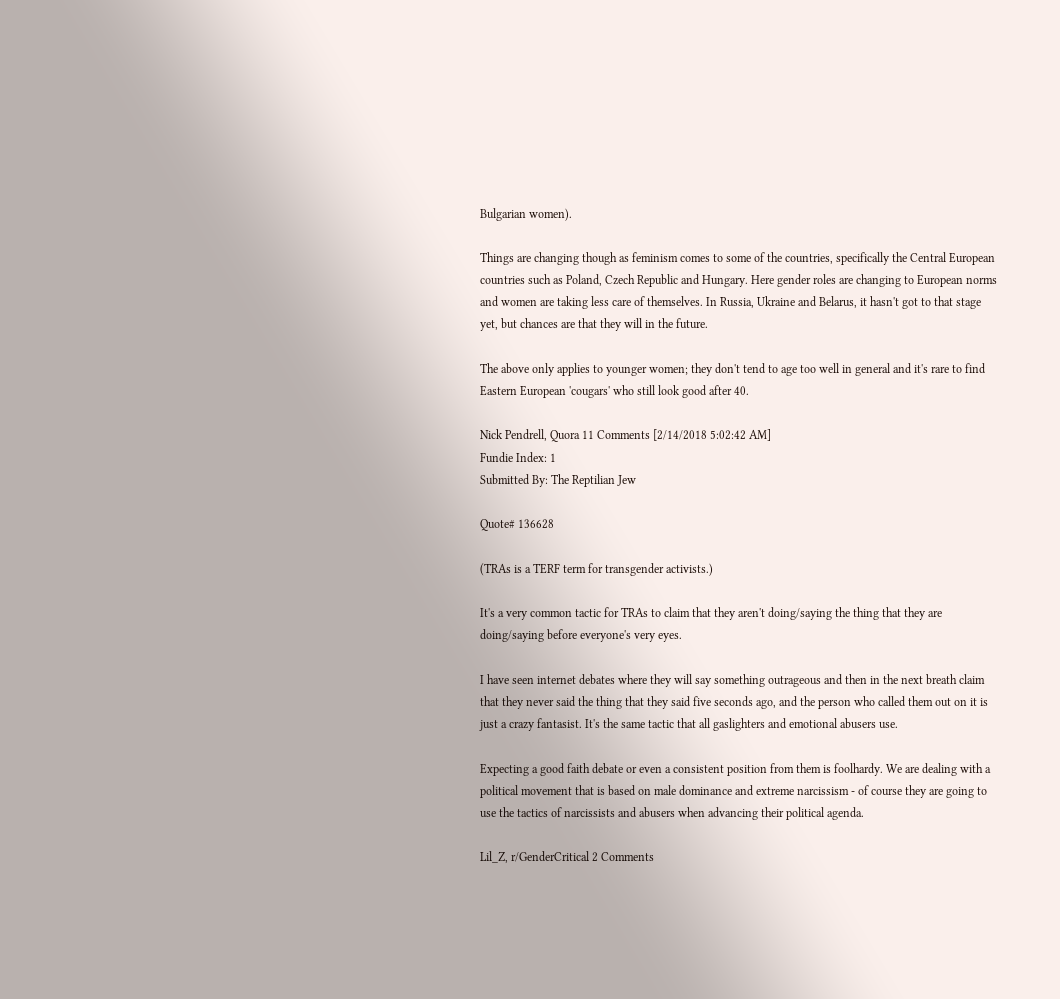Bulgarian women).

Things are changing though as feminism comes to some of the countries, specifically the Central European countries such as Poland, Czech Republic and Hungary. Here gender roles are changing to European norms and women are taking less care of themselves. In Russia, Ukraine and Belarus, it hasn't got to that stage yet, but chances are that they will in the future.

The above only applies to younger women; they don't tend to age too well in general and it's rare to find Eastern European 'cougars' who still look good after 40.

Nick Pendrell, Quora 11 Comments [2/14/2018 5:02:42 AM]
Fundie Index: 1
Submitted By: The Reptilian Jew

Quote# 136628

(TRAs is a TERF term for transgender activists.)

It's a very common tactic for TRAs to claim that they aren't doing/saying the thing that they are doing/saying before everyone's very eyes.

I have seen internet debates where they will say something outrageous and then in the next breath claim that they never said the thing that they said five seconds ago, and the person who called them out on it is just a crazy fantasist. It's the same tactic that all gaslighters and emotional abusers use.

Expecting a good faith debate or even a consistent position from them is foolhardy. We are dealing with a political movement that is based on male dominance and extreme narcissism - of course they are going to use the tactics of narcissists and abusers when advancing their political agenda.

Lil_Z, r/GenderCritical 2 Comments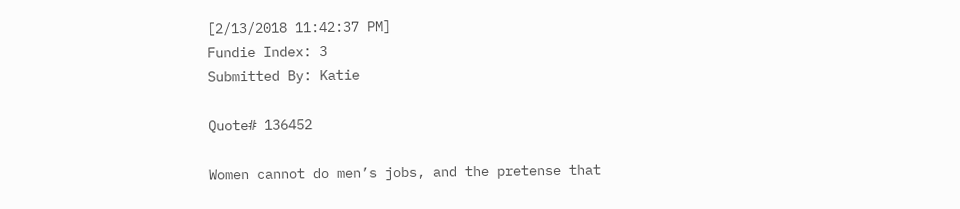[2/13/2018 11:42:37 PM]
Fundie Index: 3
Submitted By: Katie

Quote# 136452

Women cannot do men’s jobs, and the pretense that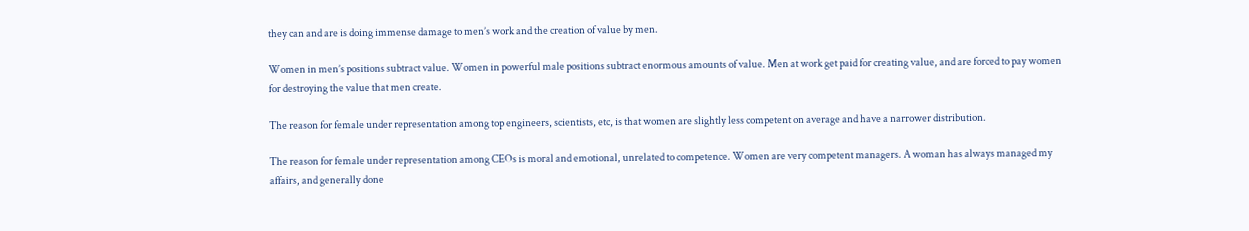they can and are is doing immense damage to men’s work and the creation of value by men.

Women in men’s positions subtract value. Women in powerful male positions subtract enormous amounts of value. Men at work get paid for creating value, and are forced to pay women for destroying the value that men create.

The reason for female under representation among top engineers, scientists, etc, is that women are slightly less competent on average and have a narrower distribution.

The reason for female under representation among CEOs is moral and emotional, unrelated to competence. Women are very competent managers. A woman has always managed my affairs, and generally done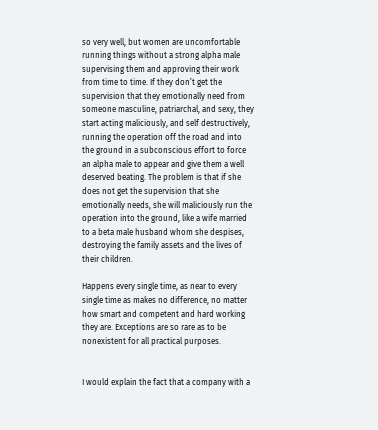so very well, but women are uncomfortable running things without a strong alpha male supervising them and approving their work from time to time. If they don’t get the supervision that they emotionally need from someone masculine, patriarchal, and sexy, they start acting maliciously, and self destructively, running the operation off the road and into the ground in a subconscious effort to force an alpha male to appear and give them a well deserved beating. The problem is that if she does not get the supervision that she emotionally needs, she will maliciously run the operation into the ground, like a wife married to a beta male husband whom she despises, destroying the family assets and the lives of their children.

Happens every single time, as near to every single time as makes no difference, no matter how smart and competent and hard working they are. Exceptions are so rare as to be nonexistent for all practical purposes.


I would explain the fact that a company with a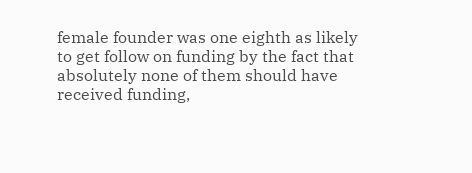female founder was one eighth as likely to get follow on funding by the fact that absolutely none of them should have received funding,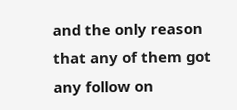and the only reason that any of them got any follow on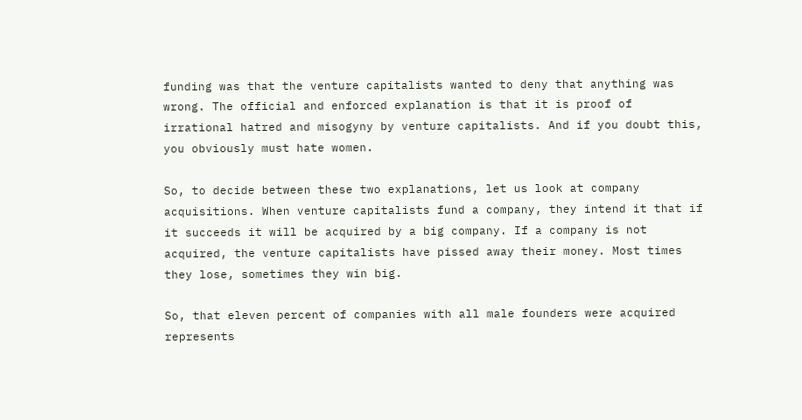funding was that the venture capitalists wanted to deny that anything was wrong. The official and enforced explanation is that it is proof of irrational hatred and misogyny by venture capitalists. And if you doubt this, you obviously must hate women.

So, to decide between these two explanations, let us look at company acquisitions. When venture capitalists fund a company, they intend it that if it succeeds it will be acquired by a big company. If a company is not acquired, the venture capitalists have pissed away their money. Most times they lose, sometimes they win big.

So, that eleven percent of companies with all male founders were acquired represents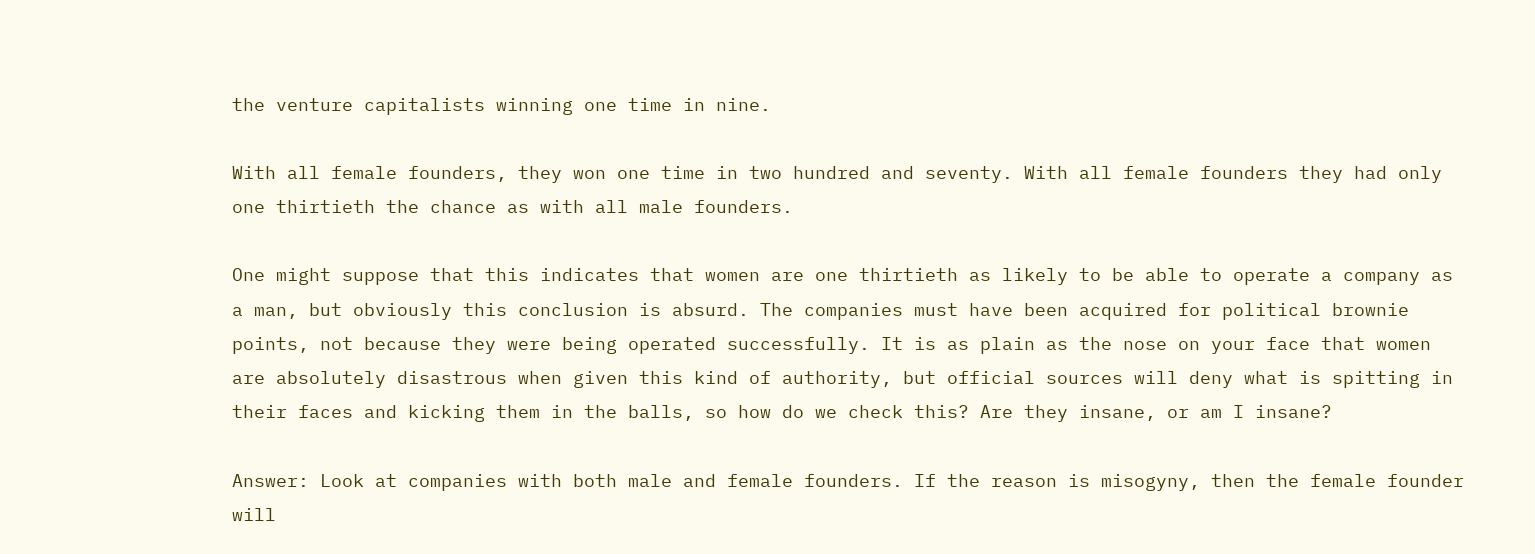the venture capitalists winning one time in nine.

With all female founders, they won one time in two hundred and seventy. With all female founders they had only one thirtieth the chance as with all male founders.

One might suppose that this indicates that women are one thirtieth as likely to be able to operate a company as a man, but obviously this conclusion is absurd. The companies must have been acquired for political brownie points, not because they were being operated successfully. It is as plain as the nose on your face that women are absolutely disastrous when given this kind of authority, but official sources will deny what is spitting in their faces and kicking them in the balls, so how do we check this? Are they insane, or am I insane?

Answer: Look at companies with both male and female founders. If the reason is misogyny, then the female founder will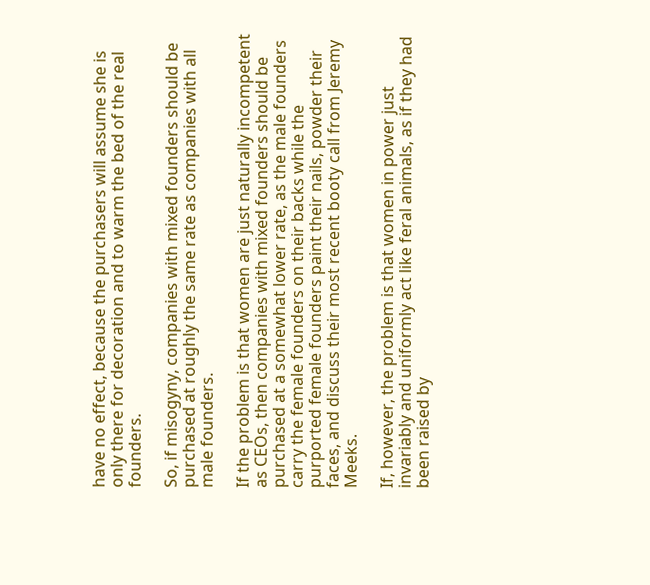have no effect, because the purchasers will assume she is only there for decoration and to warm the bed of the real founders.

So, if misogyny, companies with mixed founders should be purchased at roughly the same rate as companies with all male founders.

If the problem is that women are just naturally incompetent as CEOs, then companies with mixed founders should be purchased at a somewhat lower rate, as the male founders carry the female founders on their backs while the purported female founders paint their nails, powder their faces, and discuss their most recent booty call from Jeremy Meeks.

If, however, the problem is that women in power just invariably and uniformly act like feral animals, as if they had been raised by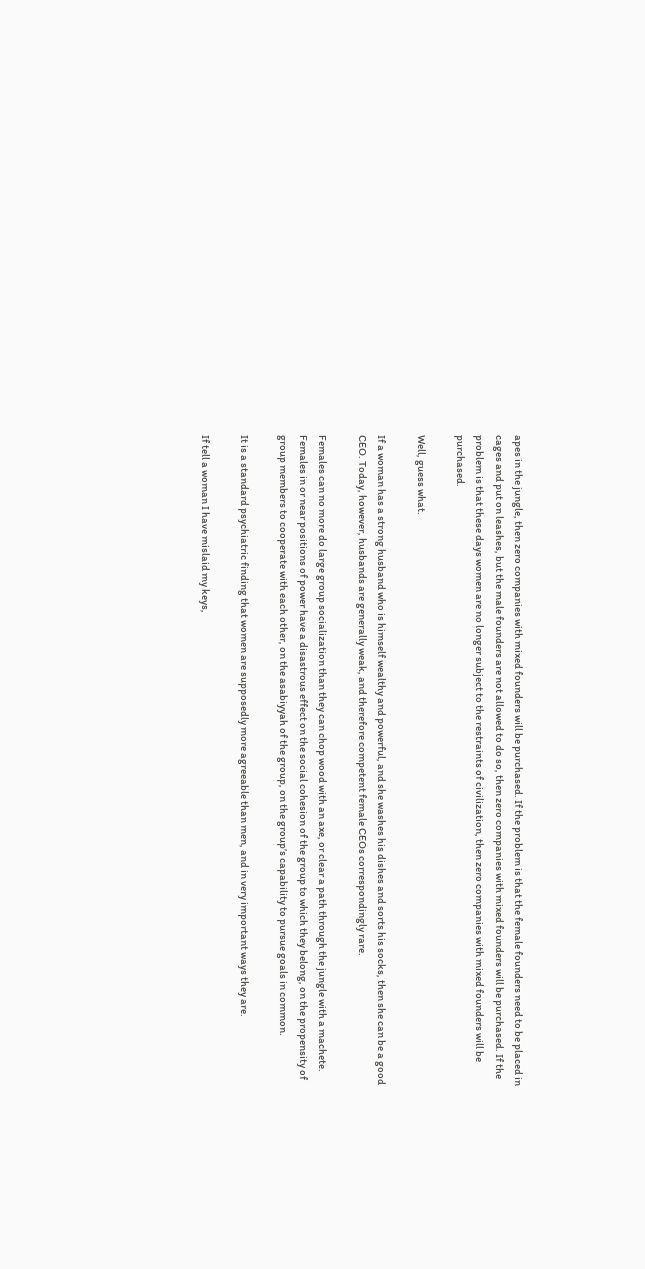apes in the jungle, then zero companies with mixed founders will be purchased. If the problem is that the female founders need to be placed in cages and put on leashes, but the male founders are not allowed to do so, then zero companies with mixed founders will be purchased. If the problem is that these days women are no longer subject to the restraints of civilization, then zero companies with mixed founders will be purchased.

Well, guess what.

If a woman has a strong husband who is himself wealthy and powerful, and she washes his dishes and sorts his socks, then she can be a good CEO. Today, however, husbands are generally weak, and therefore competent female CEOs correspondingly rare.

Females can no more do large group socialization than they can chop wood with an axe, or clear a path through the jungle with a machete. Females in or near positions of power have a disastrous effect on the social cohesion of the group to which they belong, on the propensity of group members to cooperate with each other, on the asabiyyah of the group, on the group’s capability to pursue goals in common.

It is a standard psychiatric finding that women are supposedly more agreeable than men, and in very important ways they are.

If tell a woman I have mislaid my keys,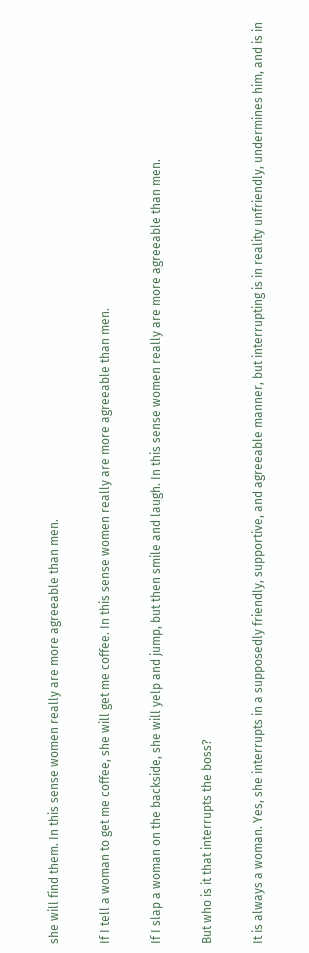she will find them. In this sense women really are more agreeable than men.

If I tell a woman to get me coffee, she will get me coffee. In this sense women really are more agreeable than men.

If I slap a woman on the backside, she will yelp and jump, but then smile and laugh. In this sense women really are more agreeable than men.

But who is it that interrupts the boss?

It is always a woman. Yes, she interrupts in a supposedly friendly, supportive, and agreeable manner, but interrupting is in reality unfriendly, undermines him, and is in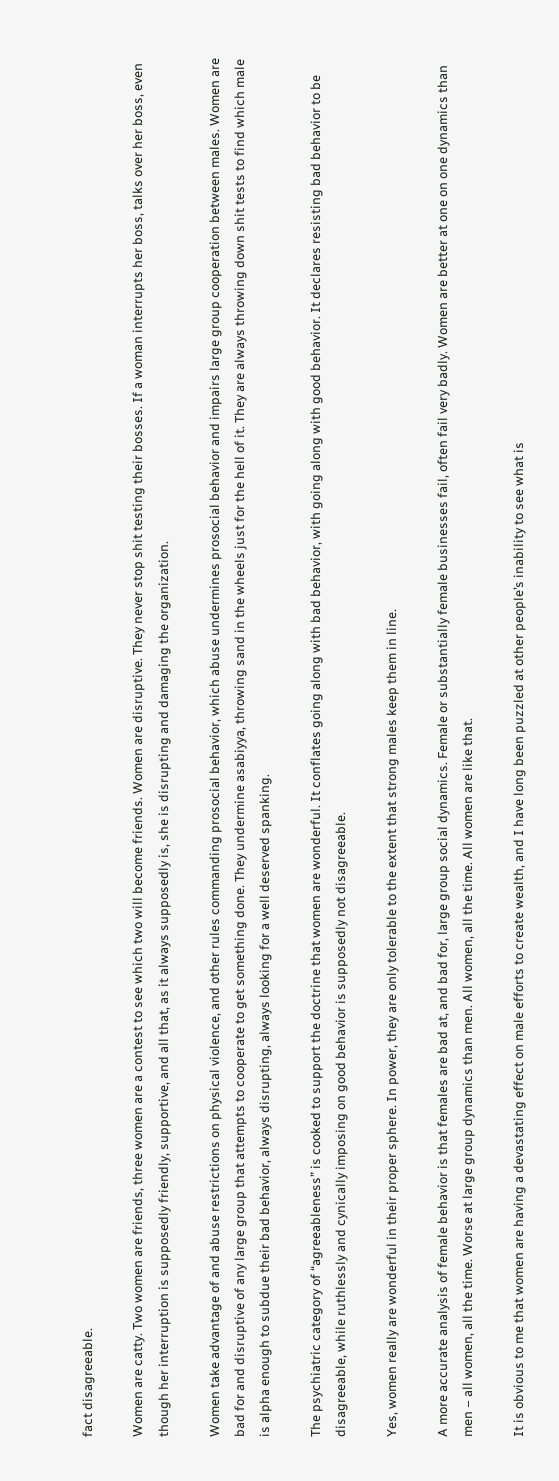fact disagreeable.

Women are catty. Two women are friends, three women are a contest to see which two will become friends. Women are disruptive. They never stop shit testing their bosses. If a woman interrupts her boss, talks over her boss, even though her interruption is supposedly friendly, supportive, and all that, as it always supposedly is, she is disrupting and damaging the organization.

Women take advantage of and abuse restrictions on physical violence, and other rules commanding prosocial behavior, which abuse undermines prosocial behavior and impairs large group cooperation between males. Women are bad for and disruptive of any large group that attempts to cooperate to get something done. They undermine asabiyya, throwing sand in the wheels just for the hell of it. They are always throwing down shit tests to find which male is alpha enough to subdue their bad behavior, always disrupting, always looking for a well deserved spanking.

The psychiatric category of “agreeableness” is cooked to support the doctrine that women are wonderful. It conflates going along with bad behavior, with going along with good behavior. It declares resisting bad behavior to be disagreeable, while ruthlessly and cynically imposing on good behavior is supposedly not disagreeable.

Yes, women really are wonderful in their proper sphere. In power, they are only tolerable to the extent that strong males keep them in line.

A more accurate analysis of female behavior is that females are bad at, and bad for, large group social dynamics. Female or substantially female businesses fail, often fail very badly. Women are better at one on one dynamics than men – all women, all the time. Worse at large group dynamics than men. All women, all the time. All women are like that.

It is obvious to me that women are having a devastating effect on male efforts to create wealth, and I have long been puzzled at other people’s inability to see what is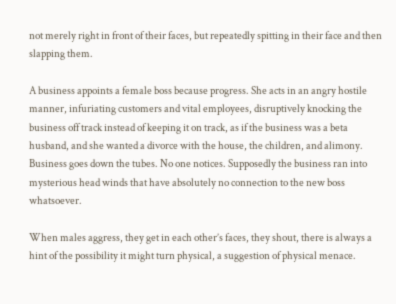not merely right in front of their faces, but repeatedly spitting in their face and then slapping them.

A business appoints a female boss because progress. She acts in an angry hostile manner, infuriating customers and vital employees, disruptively knocking the business off track instead of keeping it on track, as if the business was a beta husband, and she wanted a divorce with the house, the children, and alimony. Business goes down the tubes. No one notices. Supposedly the business ran into mysterious head winds that have absolutely no connection to the new boss whatsoever.

When males aggress, they get in each other’s faces, they shout, there is always a hint of the possibility it might turn physical, a suggestion of physical menace.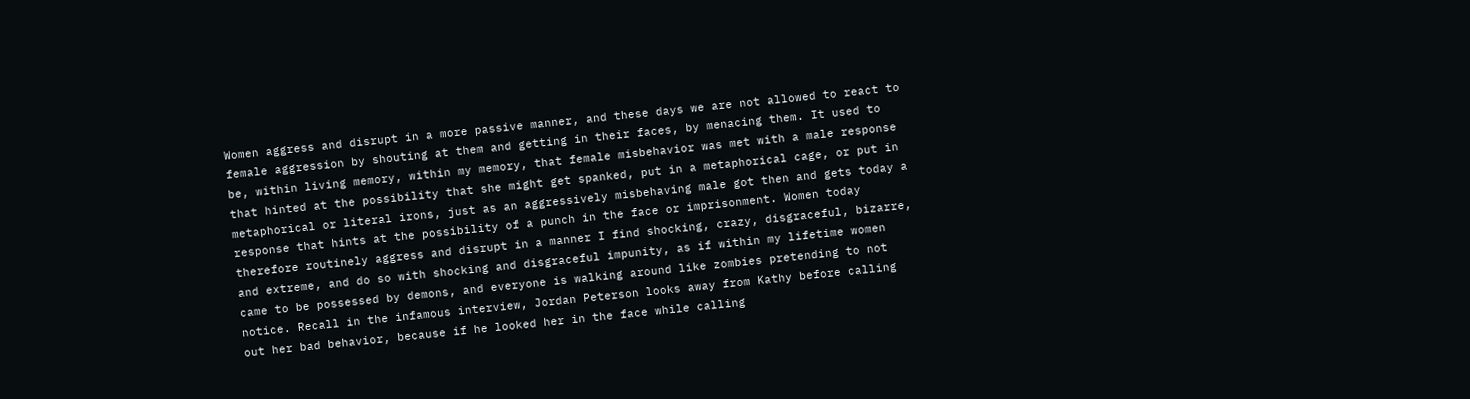Women aggress and disrupt in a more passive manner, and these days we are not allowed to react to female aggression by shouting at them and getting in their faces, by menacing them. It used to be, within living memory, within my memory, that female misbehavior was met with a male response that hinted at the possibility that she might get spanked, put in a metaphorical cage, or put in metaphorical or literal irons, just as an aggressively misbehaving male got then and gets today a response that hints at the possibility of a punch in the face or imprisonment. Women today therefore routinely aggress and disrupt in a manner I find shocking, crazy, disgraceful, bizarre, and extreme, and do so with shocking and disgraceful impunity, as if within my lifetime women came to be possessed by demons, and everyone is walking around like zombies pretending to not notice. Recall in the infamous interview, Jordan Peterson looks away from Kathy before calling out her bad behavior, because if he looked her in the face while calling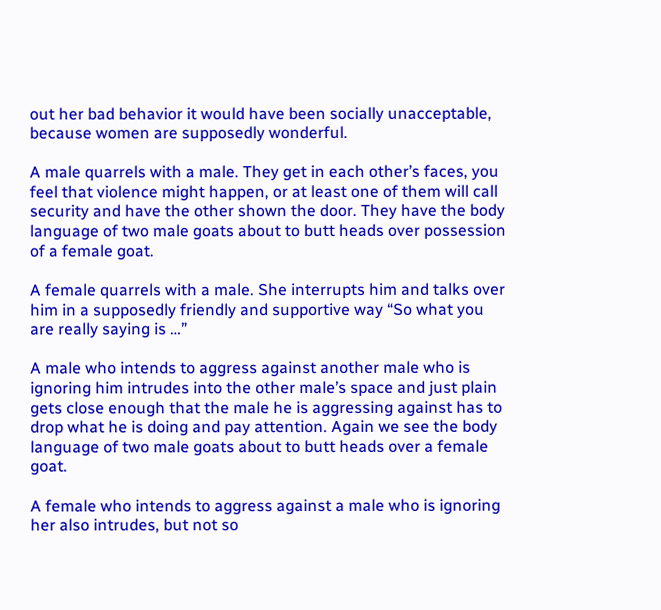out her bad behavior it would have been socially unacceptable, because women are supposedly wonderful.

A male quarrels with a male. They get in each other’s faces, you feel that violence might happen, or at least one of them will call security and have the other shown the door. They have the body language of two male goats about to butt heads over possession of a female goat.

A female quarrels with a male. She interrupts him and talks over him in a supposedly friendly and supportive way “So what you are really saying is …”

A male who intends to aggress against another male who is ignoring him intrudes into the other male’s space and just plain gets close enough that the male he is aggressing against has to drop what he is doing and pay attention. Again we see the body language of two male goats about to butt heads over a female goat.

A female who intends to aggress against a male who is ignoring her also intrudes, but not so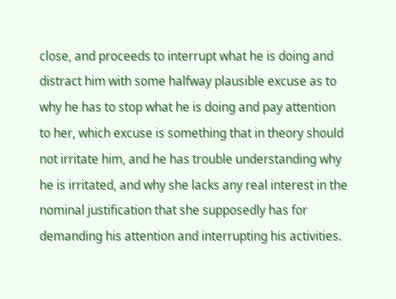close, and proceeds to interrupt what he is doing and distract him with some halfway plausible excuse as to why he has to stop what he is doing and pay attention to her, which excuse is something that in theory should not irritate him, and he has trouble understanding why he is irritated, and why she lacks any real interest in the nominal justification that she supposedly has for demanding his attention and interrupting his activities.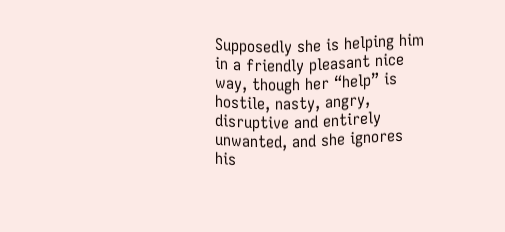Supposedly she is helping him in a friendly pleasant nice way, though her “help” is hostile, nasty, angry, disruptive and entirely unwanted, and she ignores his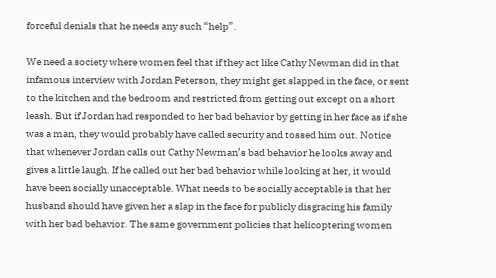forceful denials that he needs any such “help”.

We need a society where women feel that if they act like Cathy Newman did in that infamous interview with Jordan Peterson, they might get slapped in the face, or sent to the kitchen and the bedroom and restricted from getting out except on a short leash. But if Jordan had responded to her bad behavior by getting in her face as if she was a man, they would probably have called security and tossed him out. Notice that whenever Jordan calls out Cathy Newman’s bad behavior he looks away and gives a little laugh. If he called out her bad behavior while looking at her, it would have been socially unacceptable. What needs to be socially acceptable is that her husband should have given her a slap in the face for publicly disgracing his family with her bad behavior. The same government policies that helicoptering women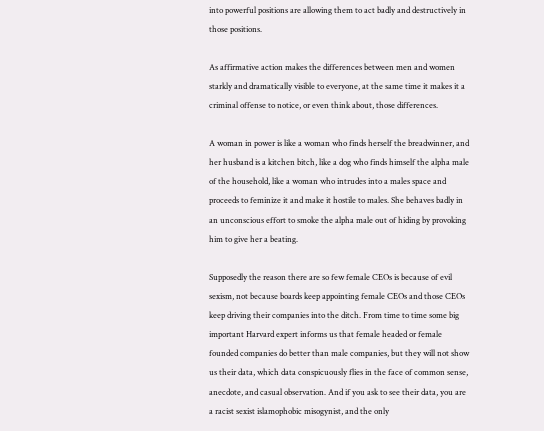into powerful positions are allowing them to act badly and destructively in those positions.

As affirmative action makes the differences between men and women starkly and dramatically visible to everyone, at the same time it makes it a criminal offense to notice, or even think about, those differences.

A woman in power is like a woman who finds herself the breadwinner, and her husband is a kitchen bitch, like a dog who finds himself the alpha male of the household, like a woman who intrudes into a males space and proceeds to feminize it and make it hostile to males. She behaves badly in an unconscious effort to smoke the alpha male out of hiding by provoking him to give her a beating.

Supposedly the reason there are so few female CEOs is because of evil sexism, not because boards keep appointing female CEOs and those CEOs keep driving their companies into the ditch. From time to time some big important Harvard expert informs us that female headed or female founded companies do better than male companies, but they will not show us their data, which data conspicuously flies in the face of common sense, anecdote, and casual observation. And if you ask to see their data, you are a racist sexist islamophobic misogynist, and the only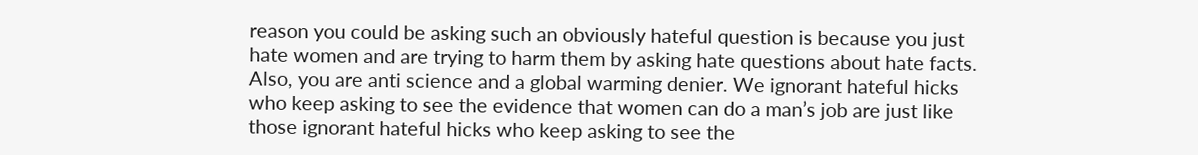reason you could be asking such an obviously hateful question is because you just hate women and are trying to harm them by asking hate questions about hate facts. Also, you are anti science and a global warming denier. We ignorant hateful hicks who keep asking to see the evidence that women can do a man’s job are just like those ignorant hateful hicks who keep asking to see the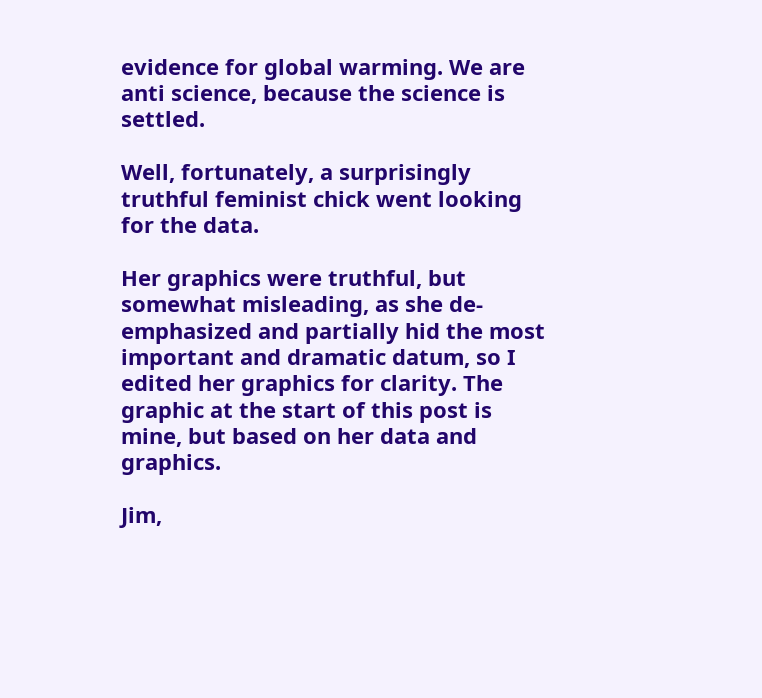evidence for global warming. We are anti science, because the science is settled.

Well, fortunately, a surprisingly truthful feminist chick went looking for the data.

Her graphics were truthful, but somewhat misleading, as she de-emphasized and partially hid the most important and dramatic datum, so I edited her graphics for clarity. The graphic at the start of this post is mine, but based on her data and graphics.

Jim,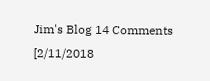Jim's Blog 14 Comments [2/11/2018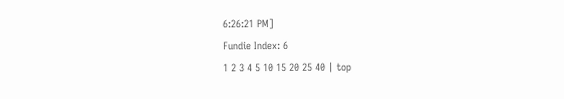6:26:21 PM]
Fundie Index: 6
1 2 3 4 5 10 15 20 25 40 | top